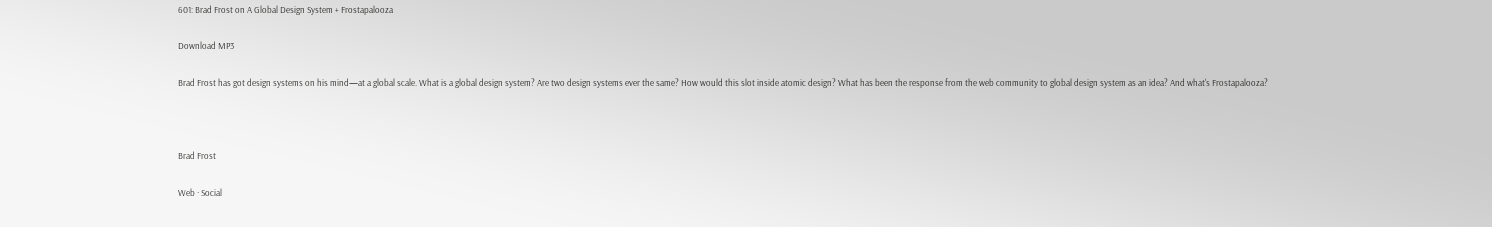601: Brad Frost on A Global Design System + Frostapalooza

Download MP3

Brad Frost has got design systems on his mind—at a global scale. What is a global design system? Are two design systems ever the same? How would this slot inside atomic design? What has been the response from the web community to global design system as an idea? And what's Frostapalooza?



Brad Frost

Web · Social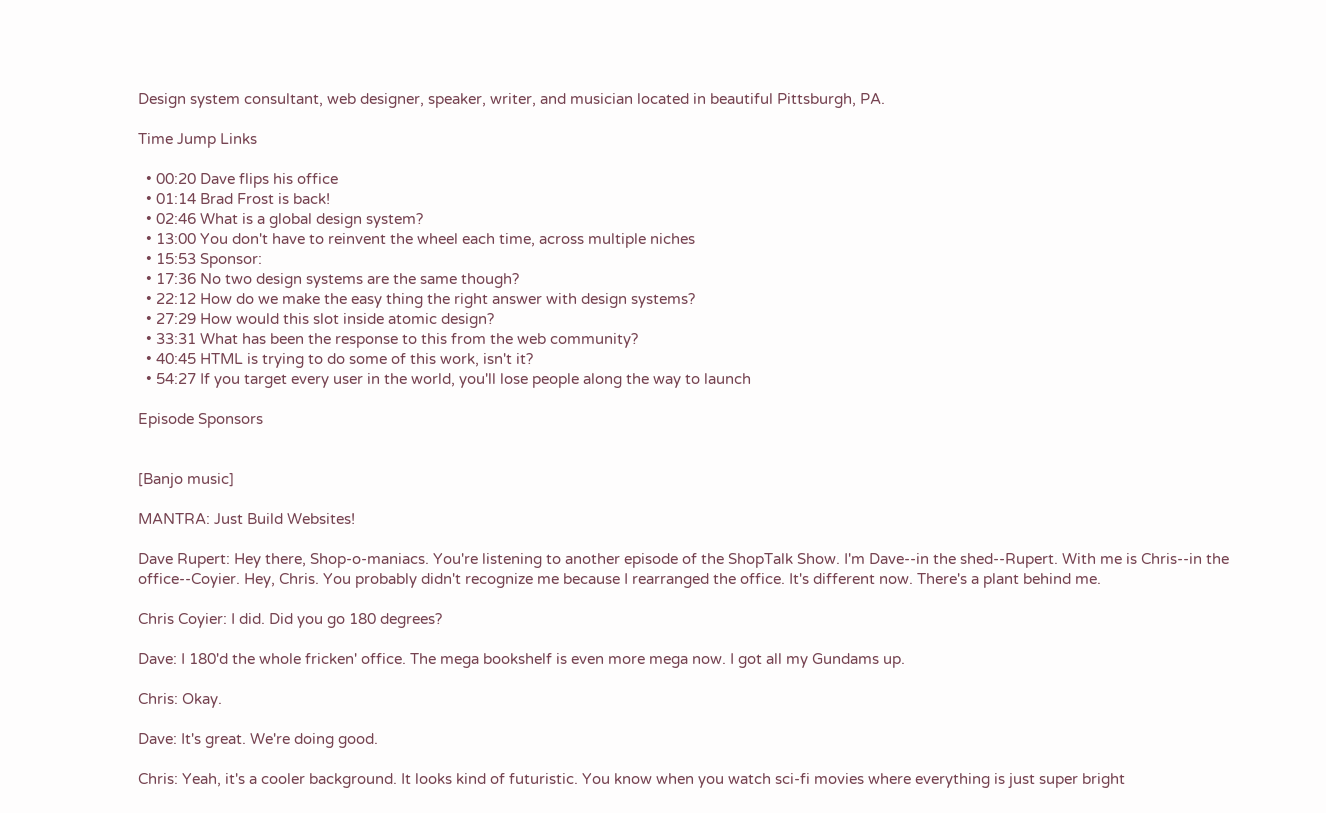Design system consultant, web designer, speaker, writer, and musician located in beautiful Pittsburgh, PA.

Time Jump Links

  • 00:20 Dave flips his office
  • 01:14 Brad Frost is back!
  • 02:46 What is a global design system?
  • 13:00 You don't have to reinvent the wheel each time, across multiple niches
  • 15:53 Sponsor:
  • 17:36 No two design systems are the same though?
  • 22:12 How do we make the easy thing the right answer with design systems?
  • 27:29 How would this slot inside atomic design?
  • 33:31 What has been the response to this from the web community?
  • 40:45 HTML is trying to do some of this work, isn't it?
  • 54:27 If you target every user in the world, you'll lose people along the way to launch

Episode Sponsors


[Banjo music]

MANTRA: Just Build Websites!

Dave Rupert: Hey there, Shop-o-maniacs. You're listening to another episode of the ShopTalk Show. I'm Dave--in the shed--Rupert. With me is Chris--in the office--Coyier. Hey, Chris. You probably didn't recognize me because I rearranged the office. It's different now. There's a plant behind me.

Chris Coyier: I did. Did you go 180 degrees?

Dave: I 180'd the whole fricken' office. The mega bookshelf is even more mega now. I got all my Gundams up.

Chris: Okay.

Dave: It's great. We're doing good.

Chris: Yeah, it's a cooler background. It looks kind of futuristic. You know when you watch sci-fi movies where everything is just super bright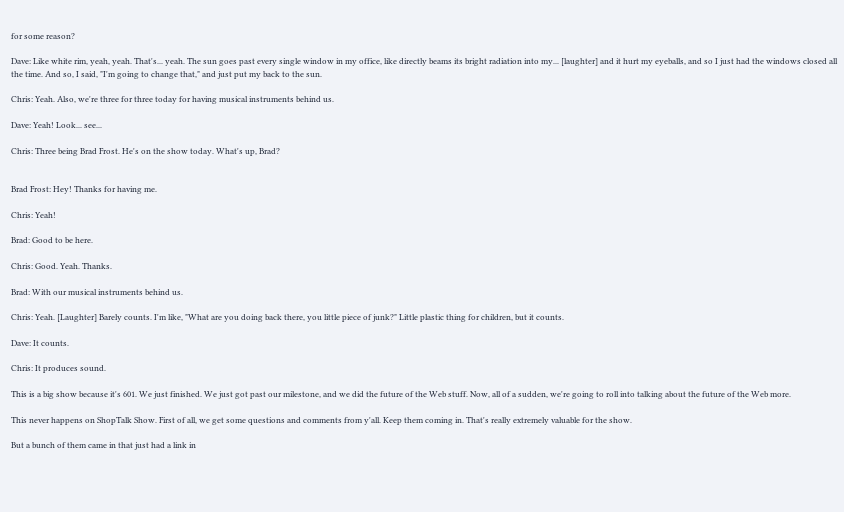for some reason?

Dave: Like white rim, yeah, yeah. That's... yeah. The sun goes past every single window in my office, like directly beams its bright radiation into my... [laughter] and it hurt my eyeballs, and so I just had the windows closed all the time. And so, I said, "I'm going to change that," and just put my back to the sun.

Chris: Yeah. Also, we're three for three today for having musical instruments behind us.

Dave: Yeah! Look... see...

Chris: Three being Brad Frost. He's on the show today. What's up, Brad?


Brad Frost: Hey! Thanks for having me.

Chris: Yeah!

Brad: Good to be here.

Chris: Good. Yeah. Thanks.

Brad: With our musical instruments behind us.

Chris: Yeah. [Laughter] Barely counts. I'm like, "What are you doing back there, you little piece of junk?" Little plastic thing for children, but it counts.

Dave: It counts.

Chris: It produces sound.

This is a big show because it's 601. We just finished. We just got past our milestone, and we did the future of the Web stuff. Now, all of a sudden, we're going to roll into talking about the future of the Web more.

This never happens on ShopTalk Show. First of all, we get some questions and comments from y'all. Keep them coming in. That's really extremely valuable for the show.

But a bunch of them came in that just had a link in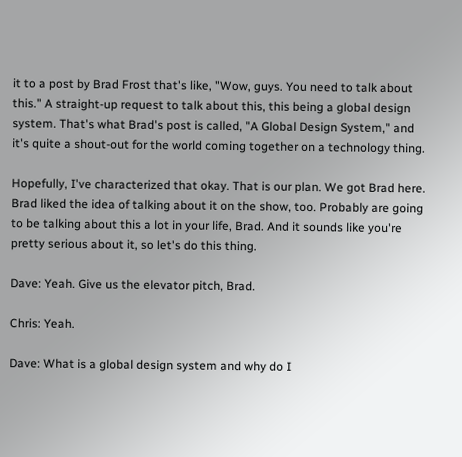it to a post by Brad Frost that's like, "Wow, guys. You need to talk about this." A straight-up request to talk about this, this being a global design system. That's what Brad's post is called, "A Global Design System," and it's quite a shout-out for the world coming together on a technology thing.

Hopefully, I've characterized that okay. That is our plan. We got Brad here. Brad liked the idea of talking about it on the show, too. Probably are going to be talking about this a lot in your life, Brad. And it sounds like you're pretty serious about it, so let's do this thing.

Dave: Yeah. Give us the elevator pitch, Brad.

Chris: Yeah.

Dave: What is a global design system and why do I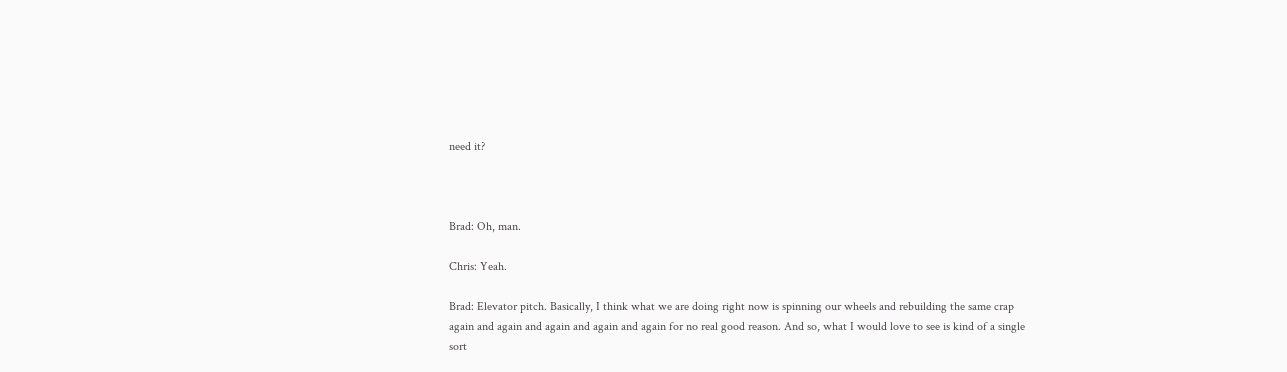need it?



Brad: Oh, man.

Chris: Yeah.

Brad: Elevator pitch. Basically, I think what we are doing right now is spinning our wheels and rebuilding the same crap again and again and again and again and again for no real good reason. And so, what I would love to see is kind of a single sort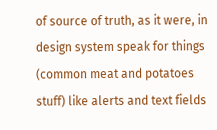of source of truth, as it were, in design system speak for things (common meat and potatoes stuff) like alerts and text fields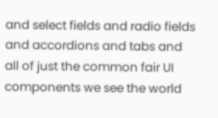and select fields and radio fields and accordions and tabs and all of just the common fair UI components we see the world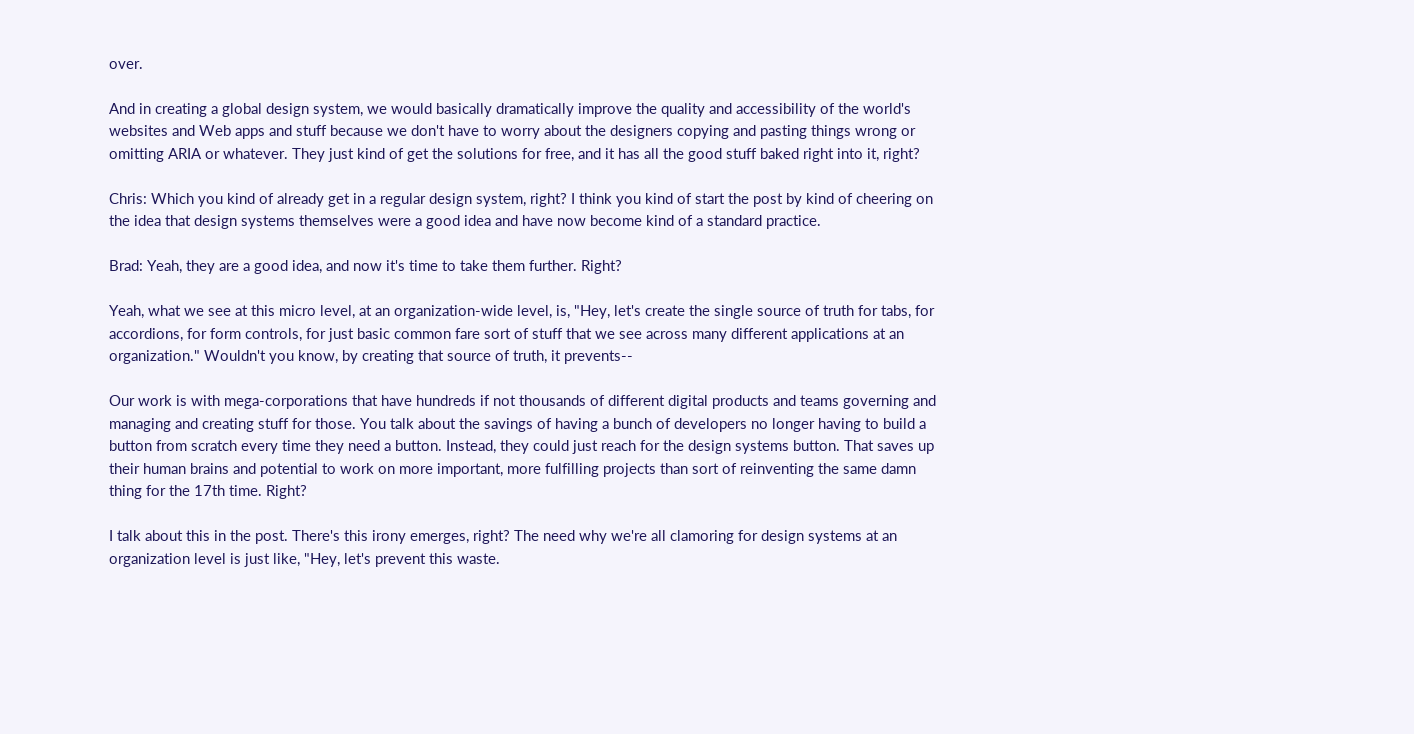over.

And in creating a global design system, we would basically dramatically improve the quality and accessibility of the world's websites and Web apps and stuff because we don't have to worry about the designers copying and pasting things wrong or omitting ARIA or whatever. They just kind of get the solutions for free, and it has all the good stuff baked right into it, right?

Chris: Which you kind of already get in a regular design system, right? I think you kind of start the post by kind of cheering on the idea that design systems themselves were a good idea and have now become kind of a standard practice.

Brad: Yeah, they are a good idea, and now it's time to take them further. Right?

Yeah, what we see at this micro level, at an organization-wide level, is, "Hey, let's create the single source of truth for tabs, for accordions, for form controls, for just basic common fare sort of stuff that we see across many different applications at an organization." Wouldn't you know, by creating that source of truth, it prevents--

Our work is with mega-corporations that have hundreds if not thousands of different digital products and teams governing and managing and creating stuff for those. You talk about the savings of having a bunch of developers no longer having to build a button from scratch every time they need a button. Instead, they could just reach for the design systems button. That saves up their human brains and potential to work on more important, more fulfilling projects than sort of reinventing the same damn thing for the 17th time. Right?

I talk about this in the post. There's this irony emerges, right? The need why we're all clamoring for design systems at an organization level is just like, "Hey, let's prevent this waste.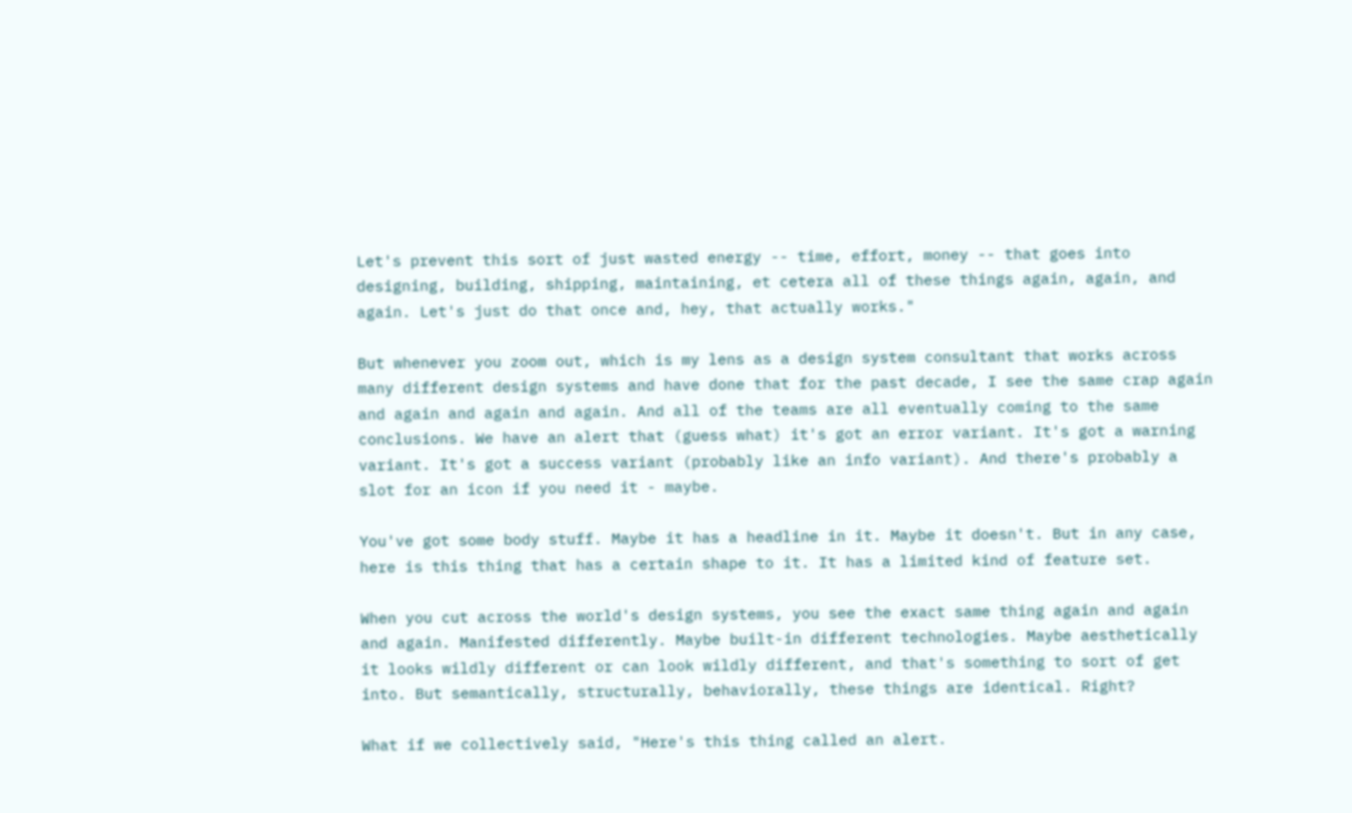Let's prevent this sort of just wasted energy -- time, effort, money -- that goes into designing, building, shipping, maintaining, et cetera all of these things again, again, and again. Let's just do that once and, hey, that actually works."

But whenever you zoom out, which is my lens as a design system consultant that works across many different design systems and have done that for the past decade, I see the same crap again and again and again and again. And all of the teams are all eventually coming to the same conclusions. We have an alert that (guess what) it's got an error variant. It's got a warning variant. It's got a success variant (probably like an info variant). And there's probably a slot for an icon if you need it - maybe.

You've got some body stuff. Maybe it has a headline in it. Maybe it doesn't. But in any case, here is this thing that has a certain shape to it. It has a limited kind of feature set.

When you cut across the world's design systems, you see the exact same thing again and again and again. Manifested differently. Maybe built-in different technologies. Maybe aesthetically it looks wildly different or can look wildly different, and that's something to sort of get into. But semantically, structurally, behaviorally, these things are identical. Right?

What if we collectively said, "Here's this thing called an alert.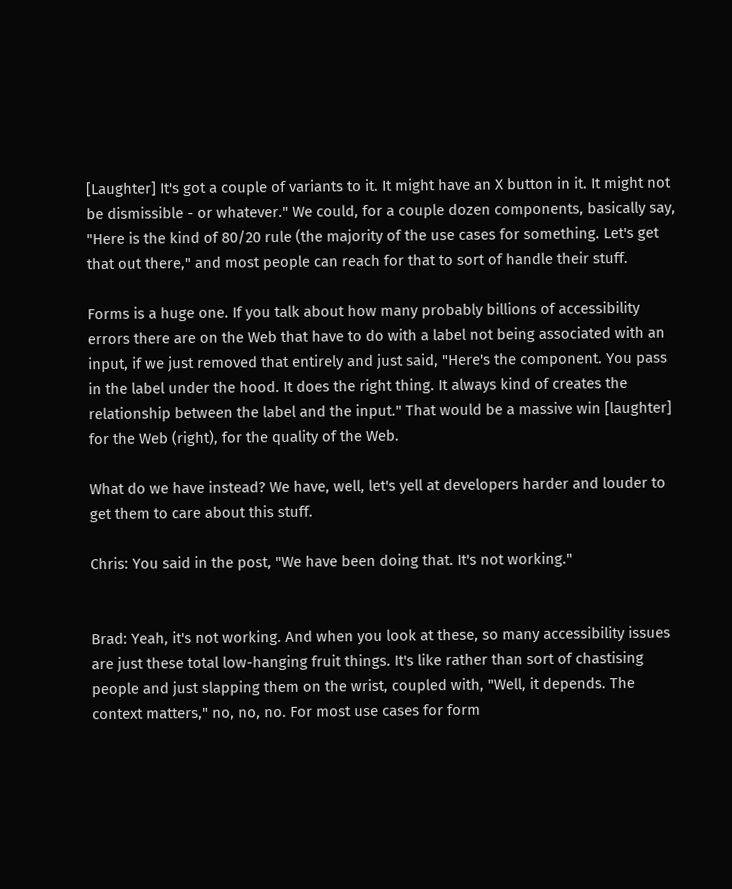[Laughter] It's got a couple of variants to it. It might have an X button in it. It might not be dismissible - or whatever." We could, for a couple dozen components, basically say, "Here is the kind of 80/20 rule (the majority of the use cases for something. Let's get that out there," and most people can reach for that to sort of handle their stuff.

Forms is a huge one. If you talk about how many probably billions of accessibility errors there are on the Web that have to do with a label not being associated with an input, if we just removed that entirely and just said, "Here's the component. You pass in the label under the hood. It does the right thing. It always kind of creates the relationship between the label and the input." That would be a massive win [laughter] for the Web (right), for the quality of the Web.

What do we have instead? We have, well, let's yell at developers harder and louder to get them to care about this stuff.

Chris: You said in the post, "We have been doing that. It's not working."


Brad: Yeah, it's not working. And when you look at these, so many accessibility issues are just these total low-hanging fruit things. It's like rather than sort of chastising people and just slapping them on the wrist, coupled with, "Well, it depends. The context matters," no, no, no. For most use cases for form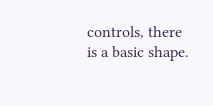controls, there is a basic shape.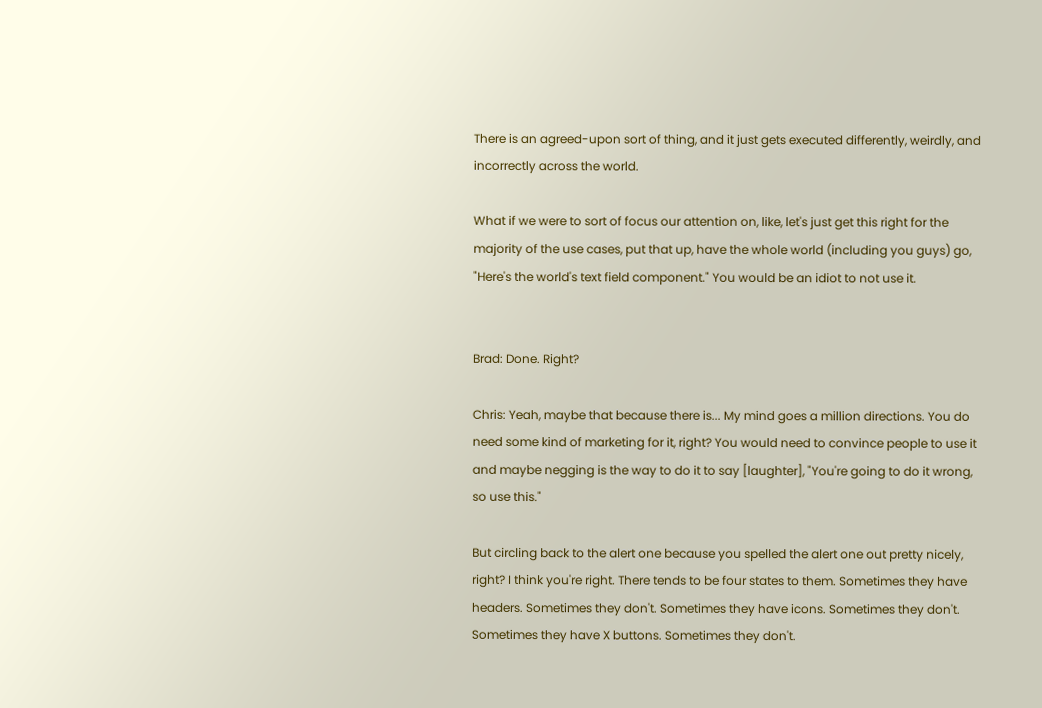There is an agreed-upon sort of thing, and it just gets executed differently, weirdly, and incorrectly across the world.

What if we were to sort of focus our attention on, like, let's just get this right for the majority of the use cases, put that up, have the whole world (including you guys) go, "Here's the world's text field component." You would be an idiot to not use it.


Brad: Done. Right?

Chris: Yeah, maybe that because there is... My mind goes a million directions. You do need some kind of marketing for it, right? You would need to convince people to use it and maybe negging is the way to do it to say [laughter], "You're going to do it wrong, so use this."

But circling back to the alert one because you spelled the alert one out pretty nicely, right? I think you're right. There tends to be four states to them. Sometimes they have headers. Sometimes they don't. Sometimes they have icons. Sometimes they don't. Sometimes they have X buttons. Sometimes they don't.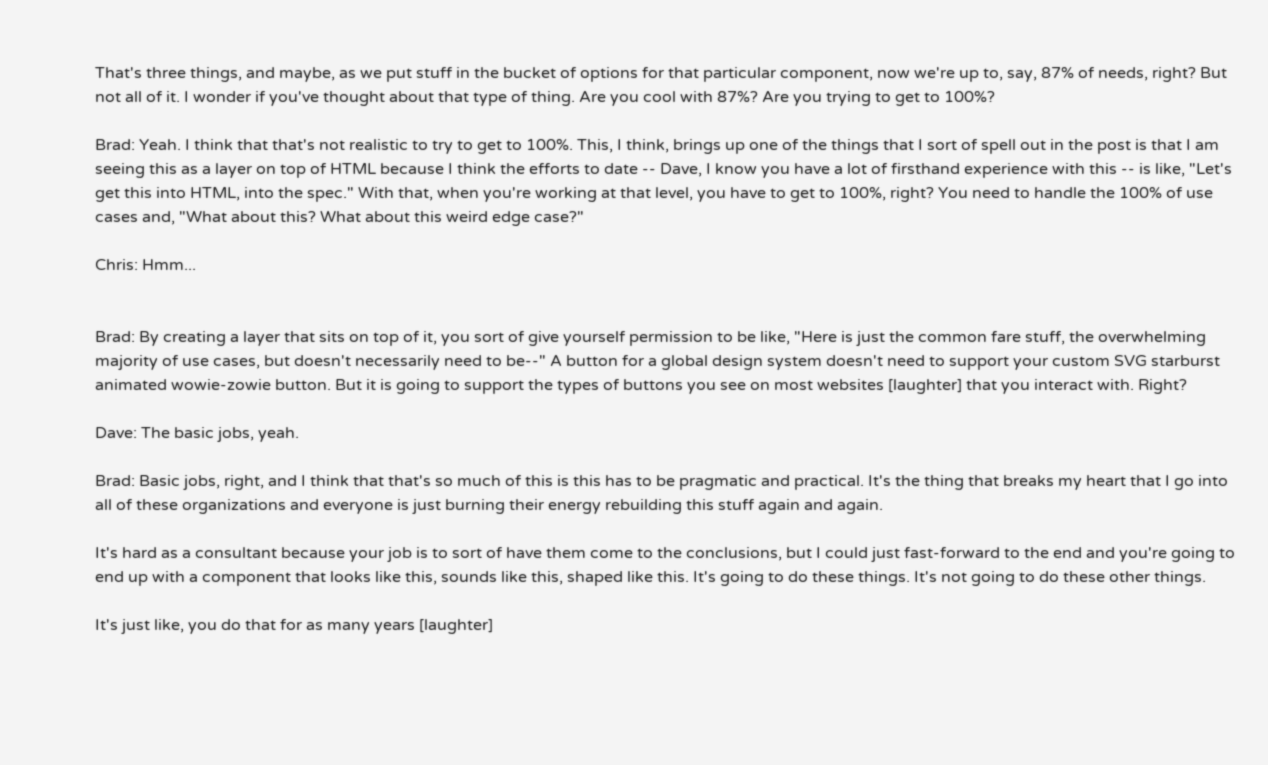That's three things, and maybe, as we put stuff in the bucket of options for that particular component, now we're up to, say, 87% of needs, right? But not all of it. I wonder if you've thought about that type of thing. Are you cool with 87%? Are you trying to get to 100%?

Brad: Yeah. I think that that's not realistic to try to get to 100%. This, I think, brings up one of the things that I sort of spell out in the post is that I am seeing this as a layer on top of HTML because I think the efforts to date -- Dave, I know you have a lot of firsthand experience with this -- is like, "Let's get this into HTML, into the spec." With that, when you're working at that level, you have to get to 100%, right? You need to handle the 100% of use cases and, "What about this? What about this weird edge case?"

Chris: Hmm...


Brad: By creating a layer that sits on top of it, you sort of give yourself permission to be like, "Here is just the common fare stuff, the overwhelming majority of use cases, but doesn't necessarily need to be--" A button for a global design system doesn't need to support your custom SVG starburst animated wowie-zowie button. But it is going to support the types of buttons you see on most websites [laughter] that you interact with. Right?

Dave: The basic jobs, yeah.

Brad: Basic jobs, right, and I think that that's so much of this is this has to be pragmatic and practical. It's the thing that breaks my heart that I go into all of these organizations and everyone is just burning their energy rebuilding this stuff again and again.

It's hard as a consultant because your job is to sort of have them come to the conclusions, but I could just fast-forward to the end and you're going to end up with a component that looks like this, sounds like this, shaped like this. It's going to do these things. It's not going to do these other things.

It's just like, you do that for as many years [laughter]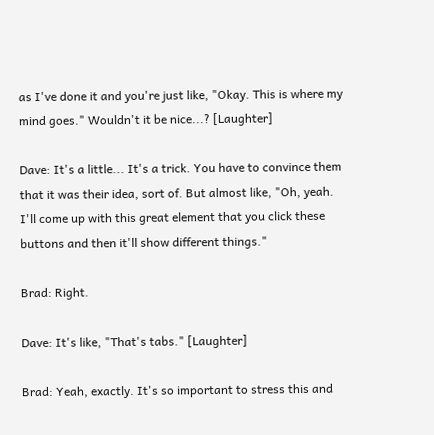as I've done it and you're just like, "Okay. This is where my mind goes." Wouldn't it be nice...? [Laughter]

Dave: It's a little... It's a trick. You have to convince them that it was their idea, sort of. But almost like, "Oh, yeah. I'll come up with this great element that you click these buttons and then it'll show different things."

Brad: Right.

Dave: It's like, "That's tabs." [Laughter]

Brad: Yeah, exactly. It's so important to stress this and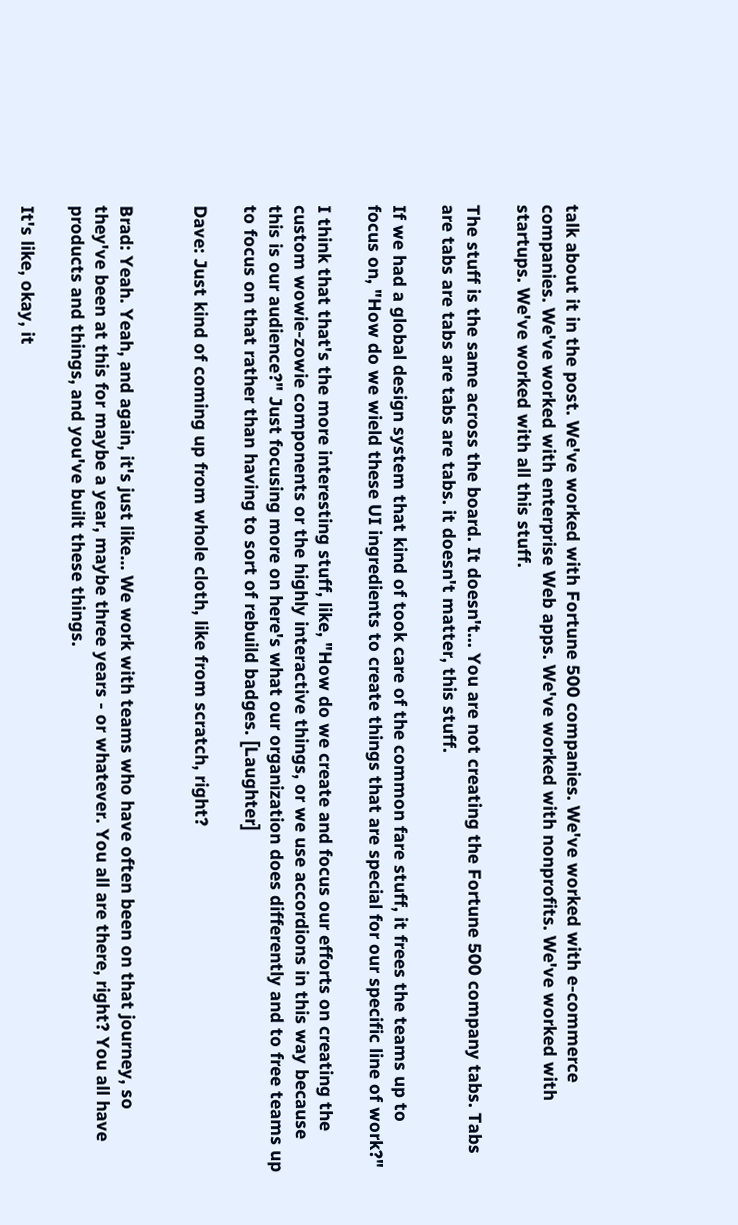talk about it in the post. We've worked with Fortune 500 companies. We've worked with e-commerce companies. We've worked with enterprise Web apps. We've worked with nonprofits. We've worked with startups. We've worked with all this stuff.

The stuff is the same across the board. It doesn't... You are not creating the Fortune 500 company tabs. Tabs are tabs are tabs are tabs are tabs. it doesn't matter, this stuff.

If we had a global design system that kind of took care of the common fare stuff, it frees the teams up to focus on, "How do we wield these UI ingredients to create things that are special for our specific line of work?"

I think that that's the more interesting stuff, like, "How do we create and focus our efforts on creating the custom wowie-zowie components or the highly interactive things, or we use accordions in this way because this is our audience?" Just focusing more on here's what our organization does differently and to free teams up to focus on that rather than having to sort of rebuild badges. [Laughter]

Dave: Just kind of coming up from whole cloth, like from scratch, right?


Brad: Yeah. Yeah, and again, it's just like... We work with teams who have often been on that journey, so they've been at this for maybe a year, maybe three years - or whatever. You all are there, right? You all have products and things, and you've built these things.

It's like, okay, it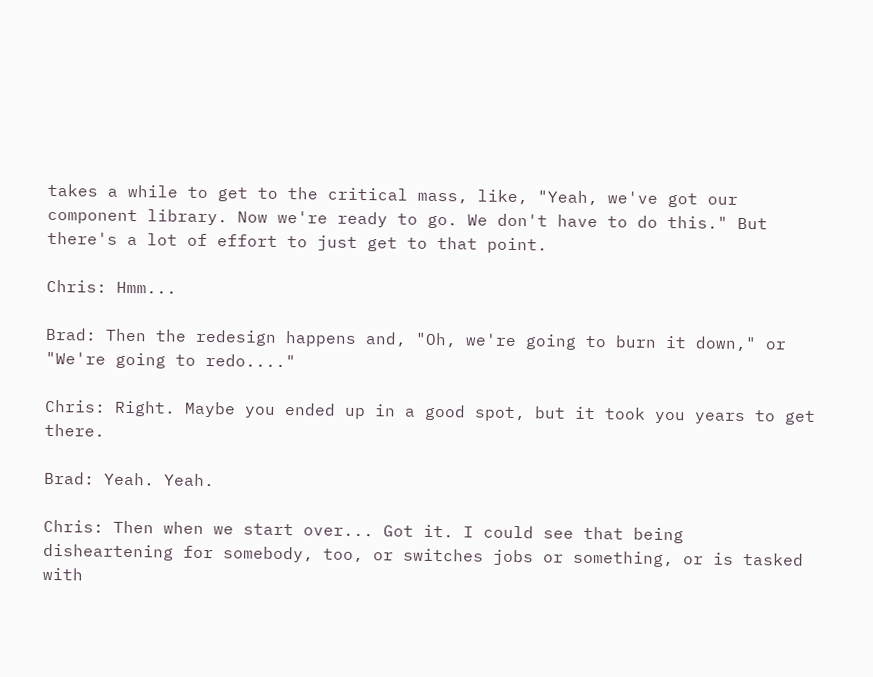takes a while to get to the critical mass, like, "Yeah, we've got our component library. Now we're ready to go. We don't have to do this." But there's a lot of effort to just get to that point.

Chris: Hmm...

Brad: Then the redesign happens and, "Oh, we're going to burn it down," or "We're going to redo...."

Chris: Right. Maybe you ended up in a good spot, but it took you years to get there.

Brad: Yeah. Yeah.

Chris: Then when we start over... Got it. I could see that being disheartening for somebody, too, or switches jobs or something, or is tasked with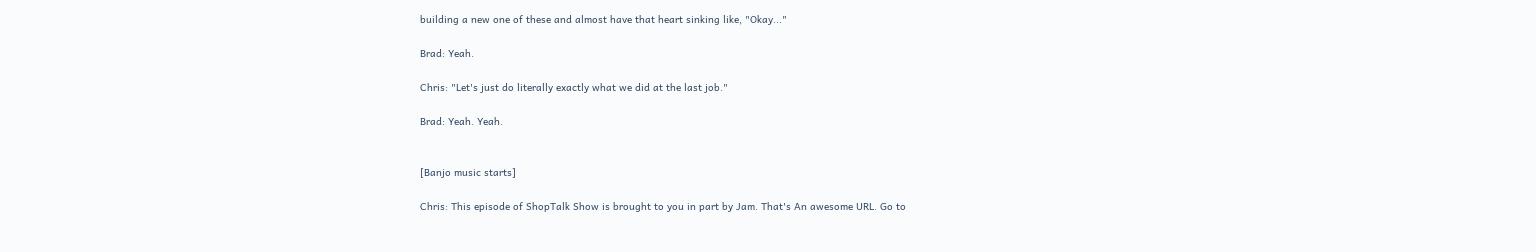building a new one of these and almost have that heart sinking like, "Okay..."

Brad: Yeah.

Chris: "Let's just do literally exactly what we did at the last job."

Brad: Yeah. Yeah.


[Banjo music starts]

Chris: This episode of ShopTalk Show is brought to you in part by Jam. That's An awesome URL. Go to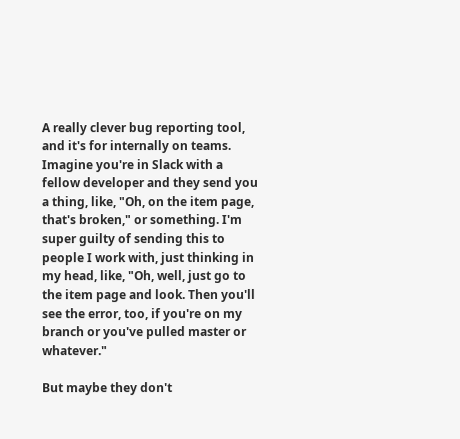A really clever bug reporting tool, and it's for internally on teams. Imagine you're in Slack with a fellow developer and they send you a thing, like, "Oh, on the item page, that's broken," or something. I'm super guilty of sending this to people I work with, just thinking in my head, like, "Oh, well, just go to the item page and look. Then you'll see the error, too, if you're on my branch or you've pulled master or whatever."

But maybe they don't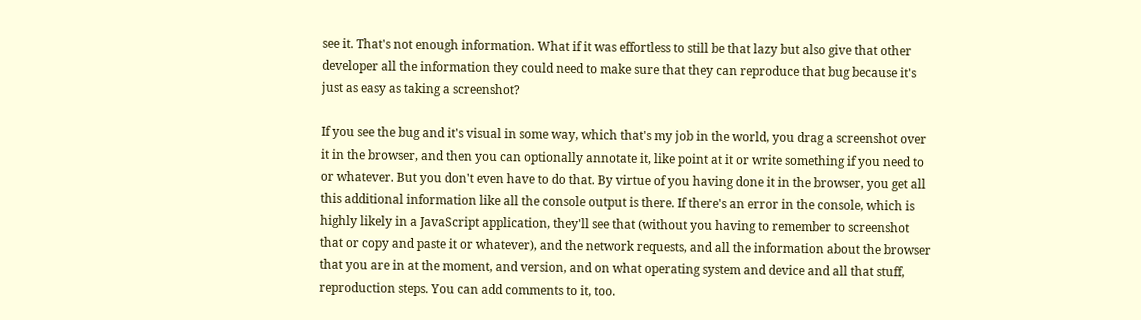see it. That's not enough information. What if it was effortless to still be that lazy but also give that other developer all the information they could need to make sure that they can reproduce that bug because it's just as easy as taking a screenshot?

If you see the bug and it's visual in some way, which that's my job in the world, you drag a screenshot over it in the browser, and then you can optionally annotate it, like point at it or write something if you need to or whatever. But you don't even have to do that. By virtue of you having done it in the browser, you get all this additional information like all the console output is there. If there's an error in the console, which is highly likely in a JavaScript application, they'll see that (without you having to remember to screenshot that or copy and paste it or whatever), and the network requests, and all the information about the browser that you are in at the moment, and version, and on what operating system and device and all that stuff, reproduction steps. You can add comments to it, too.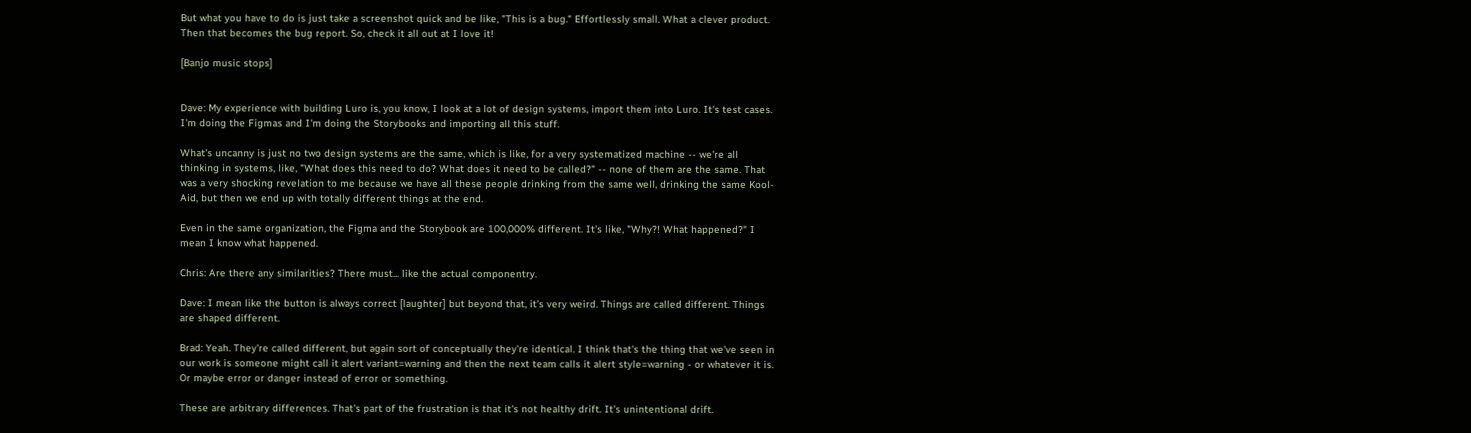But what you have to do is just take a screenshot quick and be like, "This is a bug." Effortlessly small. What a clever product. Then that becomes the bug report. So, check it all out at I love it!

[Banjo music stops]


Dave: My experience with building Luro is, you know, I look at a lot of design systems, import them into Luro. It's test cases. I'm doing the Figmas and I'm doing the Storybooks and importing all this stuff.

What's uncanny is just no two design systems are the same, which is like, for a very systematized machine -- we're all thinking in systems, like, "What does this need to do? What does it need to be called?" -- none of them are the same. That was a very shocking revelation to me because we have all these people drinking from the same well, drinking the same Kool-Aid, but then we end up with totally different things at the end.

Even in the same organization, the Figma and the Storybook are 100,000% different. It's like, "Why?! What happened?" I mean I know what happened.

Chris: Are there any similarities? There must... like the actual componentry.

Dave: I mean like the button is always correct [laughter] but beyond that, it's very weird. Things are called different. Things are shaped different.

Brad: Yeah. They're called different, but again sort of conceptually they're identical. I think that's the thing that we've seen in our work is someone might call it alert variant=warning and then the next team calls it alert style=warning - or whatever it is. Or maybe error or danger instead of error or something.

These are arbitrary differences. That's part of the frustration is that it's not healthy drift. It's unintentional drift.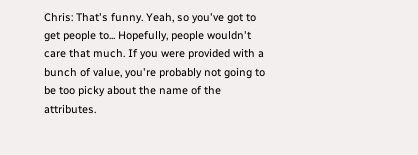Chris: That's funny. Yeah, so you've got to get people to... Hopefully, people wouldn't care that much. If you were provided with a bunch of value, you're probably not going to be too picky about the name of the attributes.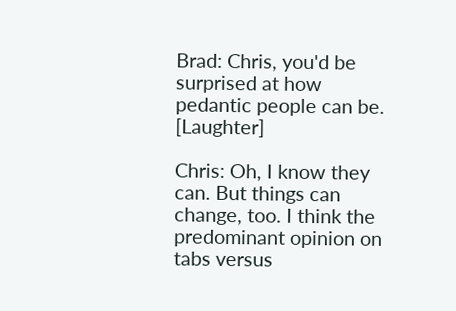Brad: Chris, you'd be surprised at how pedantic people can be. [Laughter]

Chris: Oh, I know they can. But things can change, too. I think the predominant opinion on tabs versus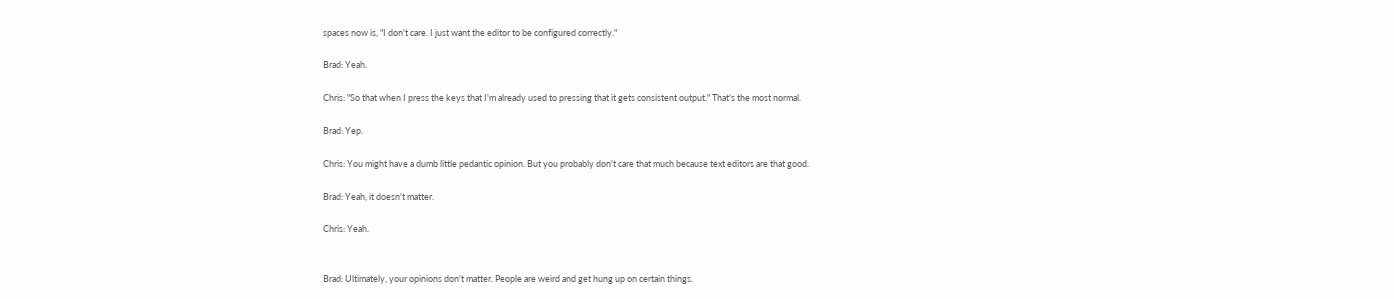spaces now is, "I don't care. I just want the editor to be configured correctly."

Brad: Yeah.

Chris: "So that when I press the keys that I'm already used to pressing that it gets consistent output." That's the most normal.

Brad: Yep.

Chris: You might have a dumb little pedantic opinion. But you probably don't care that much because text editors are that good.

Brad: Yeah, it doesn't matter.

Chris: Yeah.


Brad: Ultimately, your opinions don't matter. People are weird and get hung up on certain things.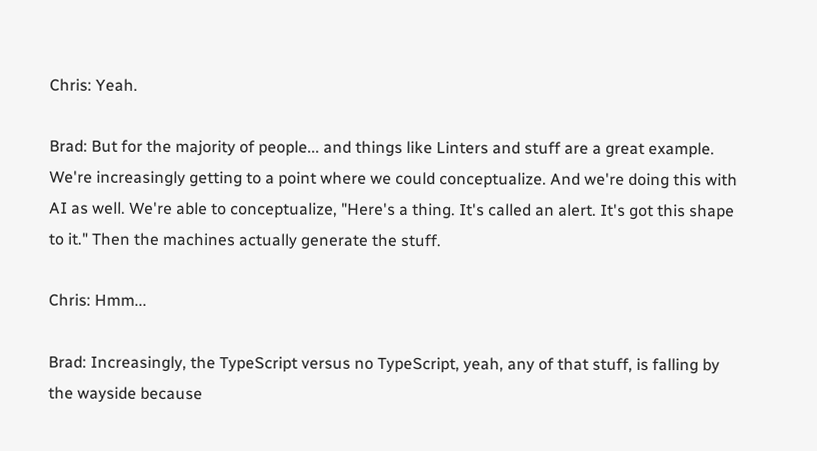Chris: Yeah.

Brad: But for the majority of people... and things like Linters and stuff are a great example. We're increasingly getting to a point where we could conceptualize. And we're doing this with AI as well. We're able to conceptualize, "Here's a thing. It's called an alert. It's got this shape to it." Then the machines actually generate the stuff.

Chris: Hmm...

Brad: Increasingly, the TypeScript versus no TypeScript, yeah, any of that stuff, is falling by the wayside because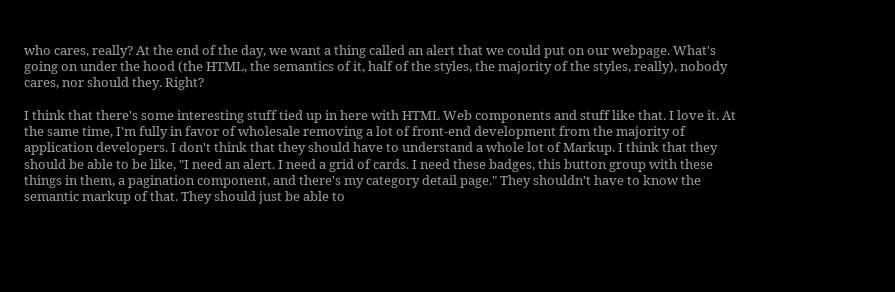who cares, really? At the end of the day, we want a thing called an alert that we could put on our webpage. What's going on under the hood (the HTML, the semantics of it, half of the styles, the majority of the styles, really), nobody cares, nor should they. Right?

I think that there's some interesting stuff tied up in here with HTML Web components and stuff like that. I love it. At the same time, I'm fully in favor of wholesale removing a lot of front-end development from the majority of application developers. I don't think that they should have to understand a whole lot of Markup. I think that they should be able to be like, "I need an alert. I need a grid of cards. I need these badges, this button group with these things in them, a pagination component, and there's my category detail page." They shouldn't have to know the semantic markup of that. They should just be able to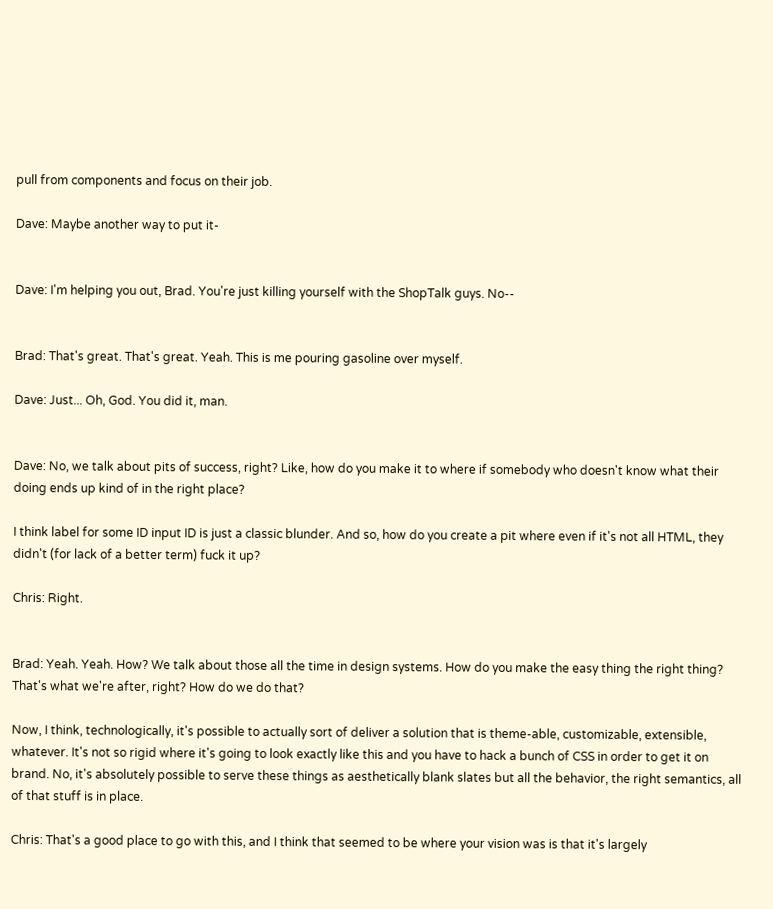pull from components and focus on their job.

Dave: Maybe another way to put it-


Dave: I'm helping you out, Brad. You're just killing yourself with the ShopTalk guys. No--


Brad: That's great. That's great. Yeah. This is me pouring gasoline over myself.

Dave: Just... Oh, God. You did it, man.


Dave: No, we talk about pits of success, right? Like, how do you make it to where if somebody who doesn't know what their doing ends up kind of in the right place?

I think label for some ID input ID is just a classic blunder. And so, how do you create a pit where even if it's not all HTML, they didn't (for lack of a better term) fuck it up?

Chris: Right.


Brad: Yeah. Yeah. How? We talk about those all the time in design systems. How do you make the easy thing the right thing? That's what we're after, right? How do we do that?

Now, I think, technologically, it's possible to actually sort of deliver a solution that is theme-able, customizable, extensible, whatever. It's not so rigid where it's going to look exactly like this and you have to hack a bunch of CSS in order to get it on brand. No, it's absolutely possible to serve these things as aesthetically blank slates but all the behavior, the right semantics, all of that stuff is in place.

Chris: That's a good place to go with this, and I think that seemed to be where your vision was is that it's largely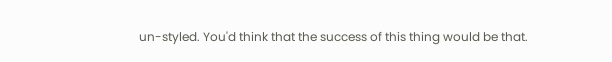un-styled. You'd think that the success of this thing would be that.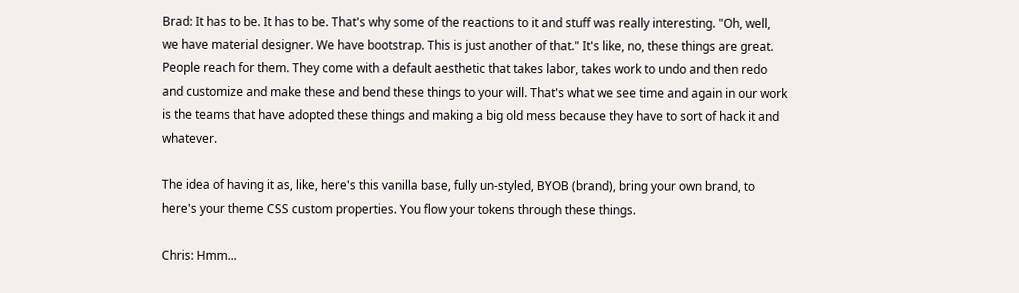Brad: It has to be. It has to be. That's why some of the reactions to it and stuff was really interesting. "Oh, well, we have material designer. We have bootstrap. This is just another of that." It's like, no, these things are great. People reach for them. They come with a default aesthetic that takes labor, takes work to undo and then redo and customize and make these and bend these things to your will. That's what we see time and again in our work is the teams that have adopted these things and making a big old mess because they have to sort of hack it and whatever.

The idea of having it as, like, here's this vanilla base, fully un-styled, BYOB (brand), bring your own brand, to here's your theme CSS custom properties. You flow your tokens through these things.

Chris: Hmm...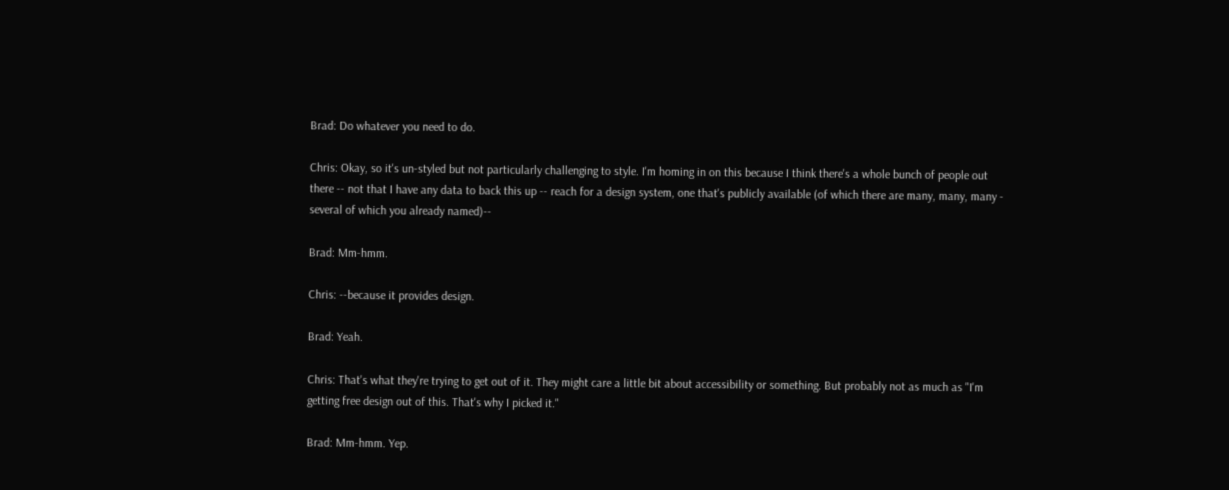Brad: Do whatever you need to do.

Chris: Okay, so it's un-styled but not particularly challenging to style. I'm homing in on this because I think there's a whole bunch of people out there -- not that I have any data to back this up -- reach for a design system, one that's publicly available (of which there are many, many, many - several of which you already named)--

Brad: Mm-hmm.

Chris: --because it provides design.

Brad: Yeah.

Chris: That's what they're trying to get out of it. They might care a little bit about accessibility or something. But probably not as much as "I'm getting free design out of this. That's why I picked it."

Brad: Mm-hmm. Yep.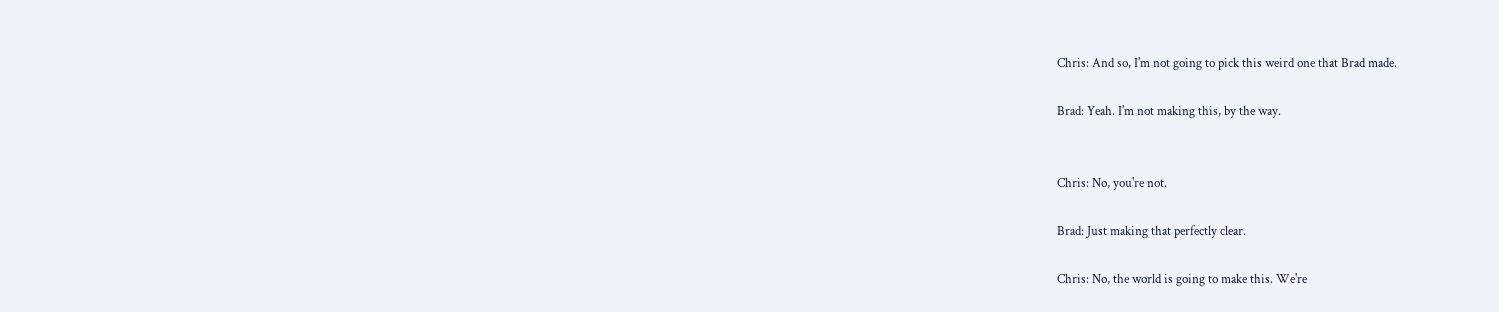Chris: And so, I'm not going to pick this weird one that Brad made.

Brad: Yeah. I'm not making this, by the way.


Chris: No, you're not.

Brad: Just making that perfectly clear.

Chris: No, the world is going to make this. We're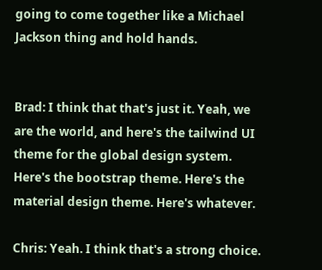going to come together like a Michael Jackson thing and hold hands.


Brad: I think that that's just it. Yeah, we are the world, and here's the tailwind UI theme for the global design system. Here's the bootstrap theme. Here's the material design theme. Here's whatever.

Chris: Yeah. I think that's a strong choice.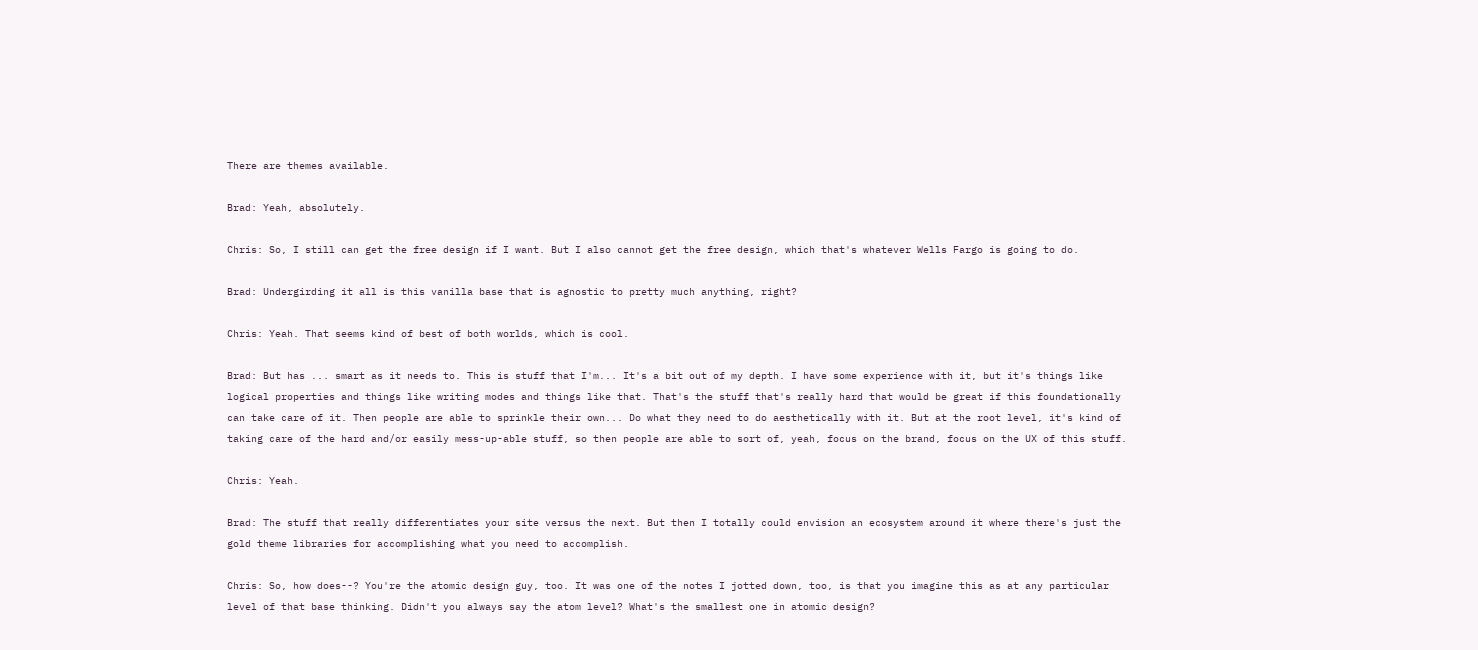There are themes available.

Brad: Yeah, absolutely.

Chris: So, I still can get the free design if I want. But I also cannot get the free design, which that's whatever Wells Fargo is going to do.

Brad: Undergirding it all is this vanilla base that is agnostic to pretty much anything, right?

Chris: Yeah. That seems kind of best of both worlds, which is cool.

Brad: But has ... smart as it needs to. This is stuff that I'm... It's a bit out of my depth. I have some experience with it, but it's things like logical properties and things like writing modes and things like that. That's the stuff that's really hard that would be great if this foundationally can take care of it. Then people are able to sprinkle their own... Do what they need to do aesthetically with it. But at the root level, it's kind of taking care of the hard and/or easily mess-up-able stuff, so then people are able to sort of, yeah, focus on the brand, focus on the UX of this stuff.

Chris: Yeah.

Brad: The stuff that really differentiates your site versus the next. But then I totally could envision an ecosystem around it where there's just the gold theme libraries for accomplishing what you need to accomplish.

Chris: So, how does--? You're the atomic design guy, too. It was one of the notes I jotted down, too, is that you imagine this as at any particular level of that base thinking. Didn't you always say the atom level? What's the smallest one in atomic design?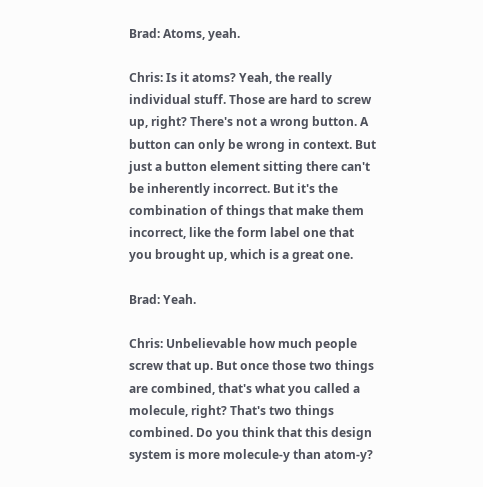Brad: Atoms, yeah.

Chris: Is it atoms? Yeah, the really individual stuff. Those are hard to screw up, right? There's not a wrong button. A button can only be wrong in context. But just a button element sitting there can't be inherently incorrect. But it's the combination of things that make them incorrect, like the form label one that you brought up, which is a great one.

Brad: Yeah.

Chris: Unbelievable how much people screw that up. But once those two things are combined, that's what you called a molecule, right? That's two things combined. Do you think that this design system is more molecule-y than atom-y?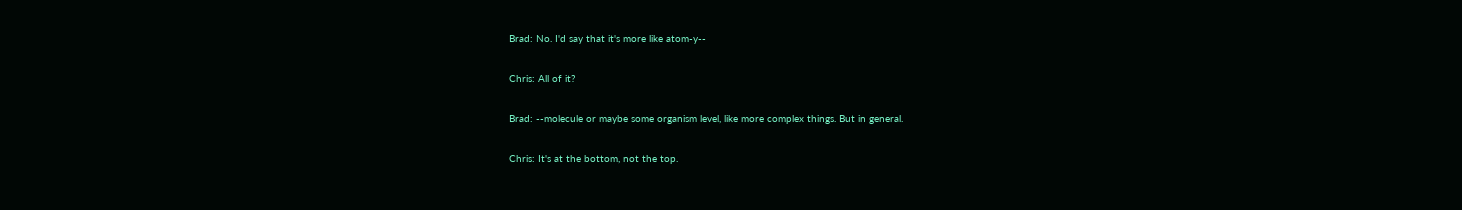Brad: No. I'd say that it's more like atom-y--

Chris: All of it?

Brad: --molecule or maybe some organism level, like more complex things. But in general.

Chris: It's at the bottom, not the top.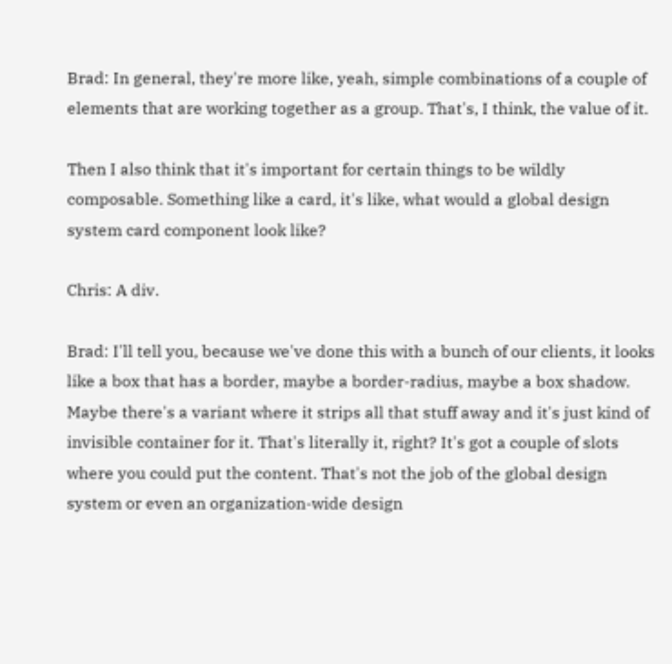Brad: In general, they're more like, yeah, simple combinations of a couple of elements that are working together as a group. That's, I think, the value of it.

Then I also think that it's important for certain things to be wildly composable. Something like a card, it's like, what would a global design system card component look like?

Chris: A div.

Brad: I'll tell you, because we've done this with a bunch of our clients, it looks like a box that has a border, maybe a border-radius, maybe a box shadow. Maybe there's a variant where it strips all that stuff away and it's just kind of invisible container for it. That's literally it, right? It's got a couple of slots where you could put the content. That's not the job of the global design system or even an organization-wide design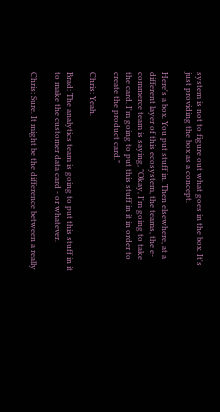system is not to figure out what goes in the box. It's just providing the box as a concept.

Here's a box. You put stuff in. Then elsewhere, at a different layer of this ecosystem, the teams, the e-commerce team is saying, "Okay, I'm going to take the card. I'm going to put this stuff in it in order to create the product card."

Chris: Yeah.

Brad: The analytics team is going to put this stuff in it to make the customer data card - or whatever.

Chris: Sure. It might be the difference between a really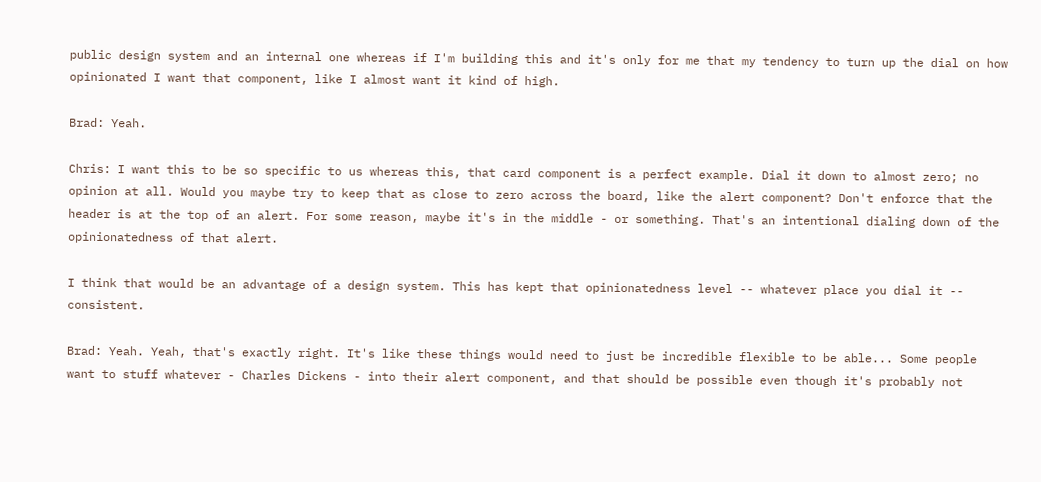public design system and an internal one whereas if I'm building this and it's only for me that my tendency to turn up the dial on how opinionated I want that component, like I almost want it kind of high.

Brad: Yeah.

Chris: I want this to be so specific to us whereas this, that card component is a perfect example. Dial it down to almost zero; no opinion at all. Would you maybe try to keep that as close to zero across the board, like the alert component? Don't enforce that the header is at the top of an alert. For some reason, maybe it's in the middle - or something. That's an intentional dialing down of the opinionatedness of that alert.

I think that would be an advantage of a design system. This has kept that opinionatedness level -- whatever place you dial it -- consistent.

Brad: Yeah. Yeah, that's exactly right. It's like these things would need to just be incredible flexible to be able... Some people want to stuff whatever - Charles Dickens - into their alert component, and that should be possible even though it's probably not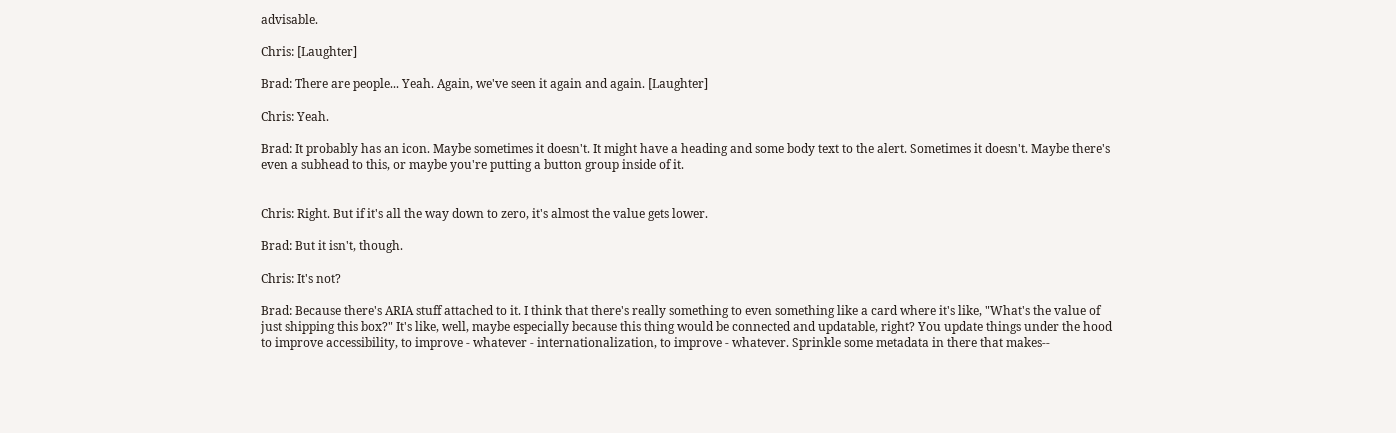advisable.

Chris: [Laughter]

Brad: There are people... Yeah. Again, we've seen it again and again. [Laughter]

Chris: Yeah.

Brad: It probably has an icon. Maybe sometimes it doesn't. It might have a heading and some body text to the alert. Sometimes it doesn't. Maybe there's even a subhead to this, or maybe you're putting a button group inside of it.


Chris: Right. But if it's all the way down to zero, it's almost the value gets lower.

Brad: But it isn't, though.

Chris: It's not?

Brad: Because there's ARIA stuff attached to it. I think that there's really something to even something like a card where it's like, "What's the value of just shipping this box?" It's like, well, maybe especially because this thing would be connected and updatable, right? You update things under the hood to improve accessibility, to improve - whatever - internationalization, to improve - whatever. Sprinkle some metadata in there that makes--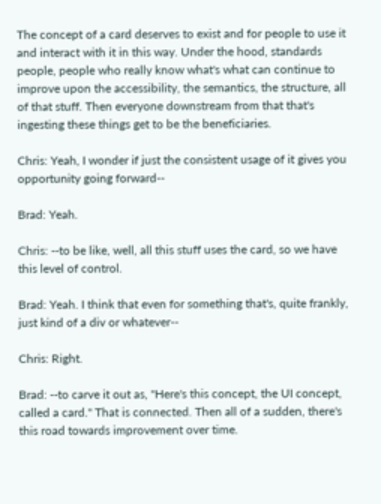The concept of a card deserves to exist and for people to use it and interact with it in this way. Under the hood, standards people, people who really know what's what can continue to improve upon the accessibility, the semantics, the structure, all of that stuff. Then everyone downstream from that that's ingesting these things get to be the beneficiaries.

Chris: Yeah, I wonder if just the consistent usage of it gives you opportunity going forward--

Brad: Yeah.

Chris: --to be like, well, all this stuff uses the card, so we have this level of control.

Brad: Yeah. I think that even for something that's, quite frankly, just kind of a div or whatever--

Chris: Right.

Brad: --to carve it out as, "Here's this concept, the UI concept, called a card." That is connected. Then all of a sudden, there's this road towards improvement over time.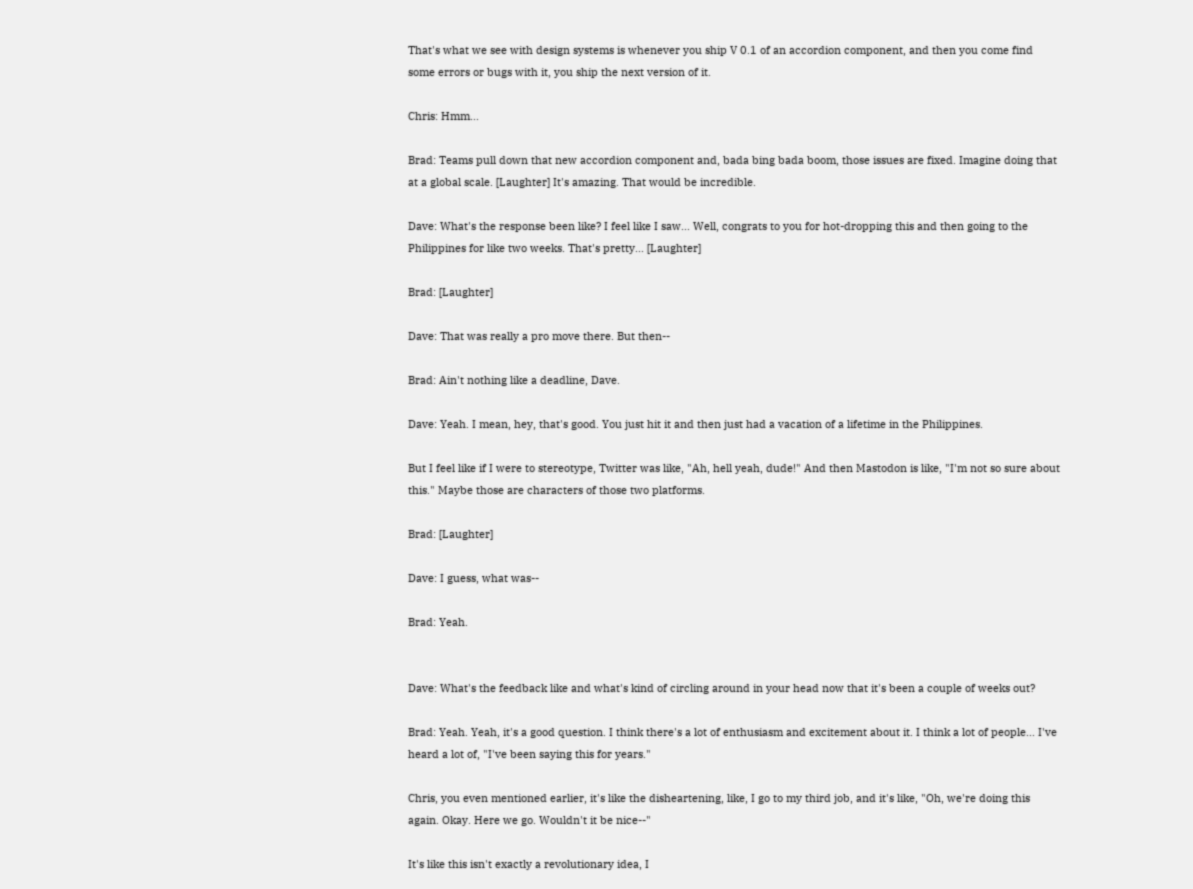That's what we see with design systems is whenever you ship V 0.1 of an accordion component, and then you come find some errors or bugs with it, you ship the next version of it.

Chris: Hmm...

Brad: Teams pull down that new accordion component and, bada bing bada boom, those issues are fixed. Imagine doing that at a global scale. [Laughter] It's amazing. That would be incredible.

Dave: What's the response been like? I feel like I saw... Well, congrats to you for hot-dropping this and then going to the Philippines for like two weeks. That's pretty... [Laughter]

Brad: [Laughter]

Dave: That was really a pro move there. But then--

Brad: Ain't nothing like a deadline, Dave.

Dave: Yeah. I mean, hey, that's good. You just hit it and then just had a vacation of a lifetime in the Philippines.

But I feel like if I were to stereotype, Twitter was like, "Ah, hell yeah, dude!" And then Mastodon is like, "I'm not so sure about this." Maybe those are characters of those two platforms.

Brad: [Laughter]

Dave: I guess, what was--

Brad: Yeah.


Dave: What's the feedback like and what's kind of circling around in your head now that it's been a couple of weeks out?

Brad: Yeah. Yeah, it's a good question. I think there's a lot of enthusiasm and excitement about it. I think a lot of people... I've heard a lot of, "I've been saying this for years."

Chris, you even mentioned earlier, it's like the disheartening, like, I go to my third job, and it's like, "Oh, we're doing this again. Okay. Here we go. Wouldn't it be nice--"

It's like this isn't exactly a revolutionary idea, I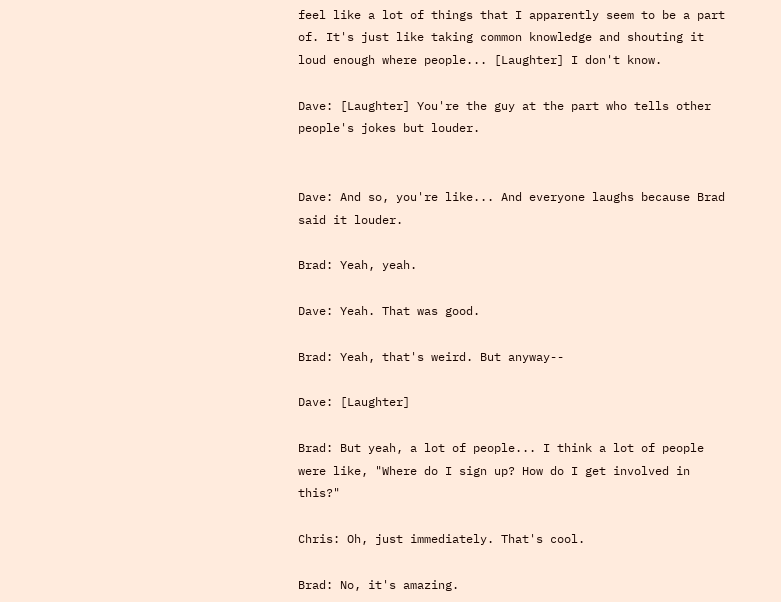feel like a lot of things that I apparently seem to be a part of. It's just like taking common knowledge and shouting it loud enough where people... [Laughter] I don't know.

Dave: [Laughter] You're the guy at the part who tells other people's jokes but louder.


Dave: And so, you're like... And everyone laughs because Brad said it louder.

Brad: Yeah, yeah.

Dave: Yeah. That was good.

Brad: Yeah, that's weird. But anyway--

Dave: [Laughter]

Brad: But yeah, a lot of people... I think a lot of people were like, "Where do I sign up? How do I get involved in this?"

Chris: Oh, just immediately. That's cool.

Brad: No, it's amazing.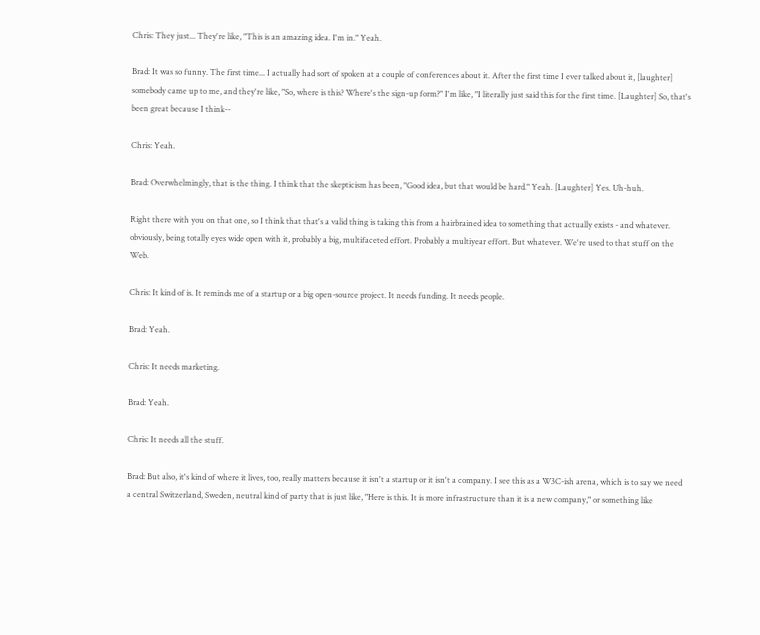Chris: They just... They're like, "This is an amazing idea. I'm in." Yeah.

Brad: It was so funny. The first time... I actually had sort of spoken at a couple of conferences about it. After the first time I ever talked about it, [laughter] somebody came up to me, and they're like, "So, where is this? Where's the sign-up form?" I'm like, "I literally just said this for the first time. [Laughter] So, that's been great because I think--

Chris: Yeah.

Brad: Overwhelmingly, that is the thing. I think that the skepticism has been, "Good idea, but that would be hard." Yeah. [Laughter] Yes. Uh-huh.

Right there with you on that one, so I think that that's a valid thing is taking this from a hairbrained idea to something that actually exists - and whatever. obviously, being totally eyes wide open with it, probably a big, multifaceted effort. Probably a multiyear effort. But whatever. We're used to that stuff on the Web.

Chris: It kind of is. It reminds me of a startup or a big open-source project. It needs funding. It needs people.

Brad: Yeah.

Chris: It needs marketing.

Brad: Yeah.

Chris: It needs all the stuff.

Brad: But also, it's kind of where it lives, too, really matters because it isn't a startup or it isn't a company. I see this as a W3C-ish arena, which is to say we need a central Switzerland, Sweden, neutral kind of party that is just like, "Here is this. It is more infrastructure than it is a new company," or something like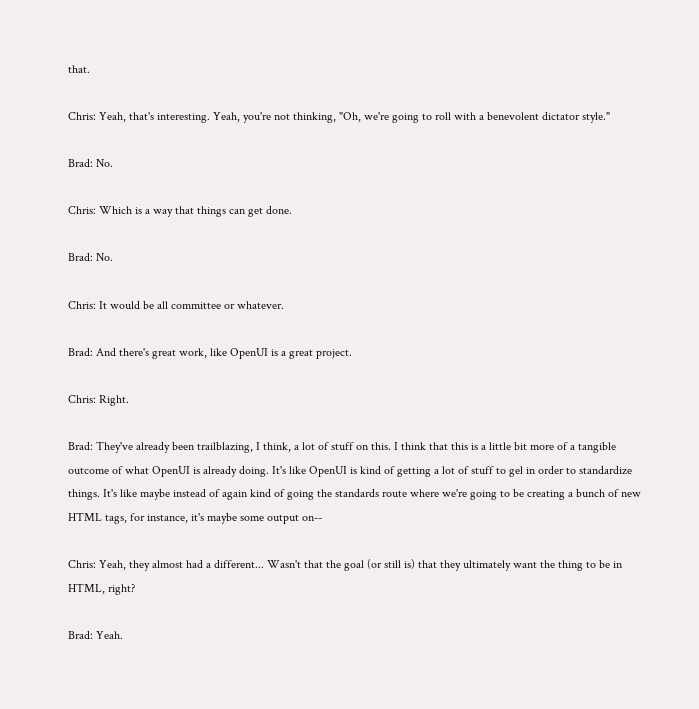that.

Chris: Yeah, that's interesting. Yeah, you're not thinking, "Oh, we're going to roll with a benevolent dictator style."

Brad: No.

Chris: Which is a way that things can get done.

Brad: No.

Chris: It would be all committee or whatever.

Brad: And there's great work, like OpenUI is a great project.

Chris: Right.

Brad: They've already been trailblazing, I think, a lot of stuff on this. I think that this is a little bit more of a tangible outcome of what OpenUI is already doing. It's like OpenUI is kind of getting a lot of stuff to gel in order to standardize things. It's like maybe instead of again kind of going the standards route where we're going to be creating a bunch of new HTML tags, for instance, it's maybe some output on--

Chris: Yeah, they almost had a different... Wasn't that the goal (or still is) that they ultimately want the thing to be in HTML, right?

Brad: Yeah.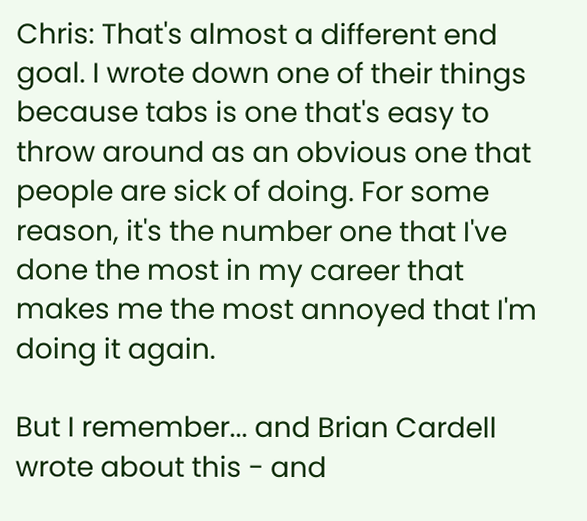Chris: That's almost a different end goal. I wrote down one of their things because tabs is one that's easy to throw around as an obvious one that people are sick of doing. For some reason, it's the number one that I've done the most in my career that makes me the most annoyed that I'm doing it again.

But I remember... and Brian Cardell wrote about this - and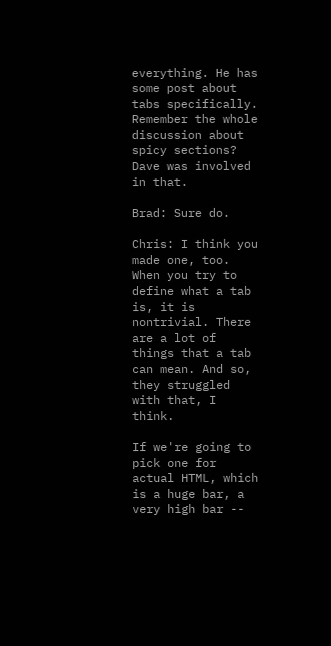everything. He has some post about tabs specifically. Remember the whole discussion about spicy sections? Dave was involved in that.

Brad: Sure do.

Chris: I think you made one, too. When you try to define what a tab is, it is nontrivial. There are a lot of things that a tab can mean. And so, they struggled with that, I think.

If we're going to pick one for actual HTML, which is a huge bar, a very high bar --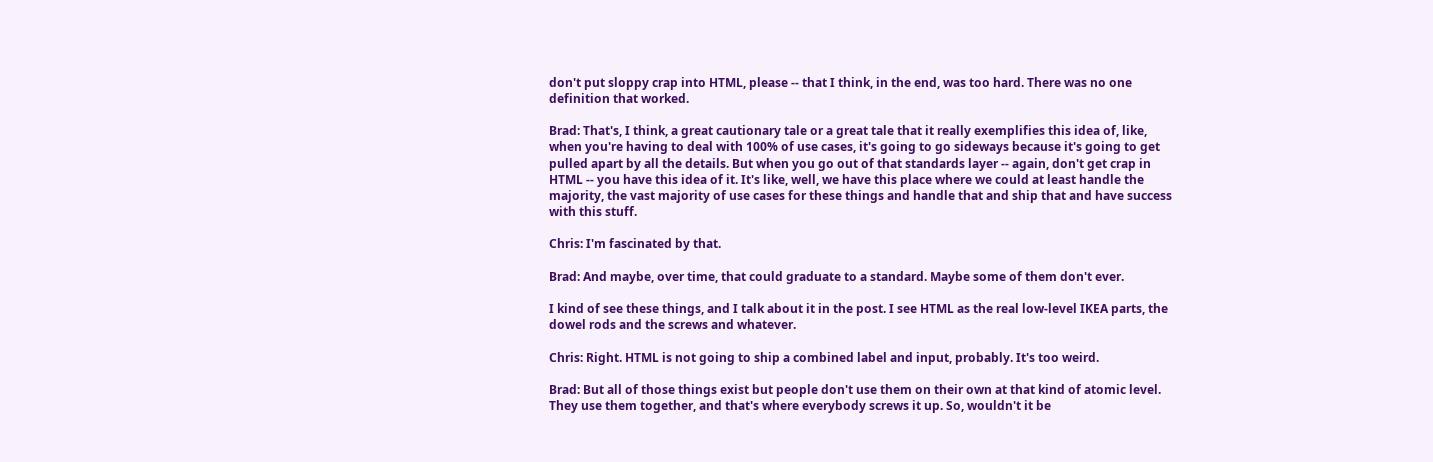don't put sloppy crap into HTML, please -- that I think, in the end, was too hard. There was no one definition that worked.

Brad: That's, I think, a great cautionary tale or a great tale that it really exemplifies this idea of, like, when you're having to deal with 100% of use cases, it's going to go sideways because it's going to get pulled apart by all the details. But when you go out of that standards layer -- again, don't get crap in HTML -- you have this idea of it. It's like, well, we have this place where we could at least handle the majority, the vast majority of use cases for these things and handle that and ship that and have success with this stuff.

Chris: I'm fascinated by that.

Brad: And maybe, over time, that could graduate to a standard. Maybe some of them don't ever.

I kind of see these things, and I talk about it in the post. I see HTML as the real low-level IKEA parts, the dowel rods and the screws and whatever.

Chris: Right. HTML is not going to ship a combined label and input, probably. It's too weird.

Brad: But all of those things exist but people don't use them on their own at that kind of atomic level. They use them together, and that's where everybody screws it up. So, wouldn't it be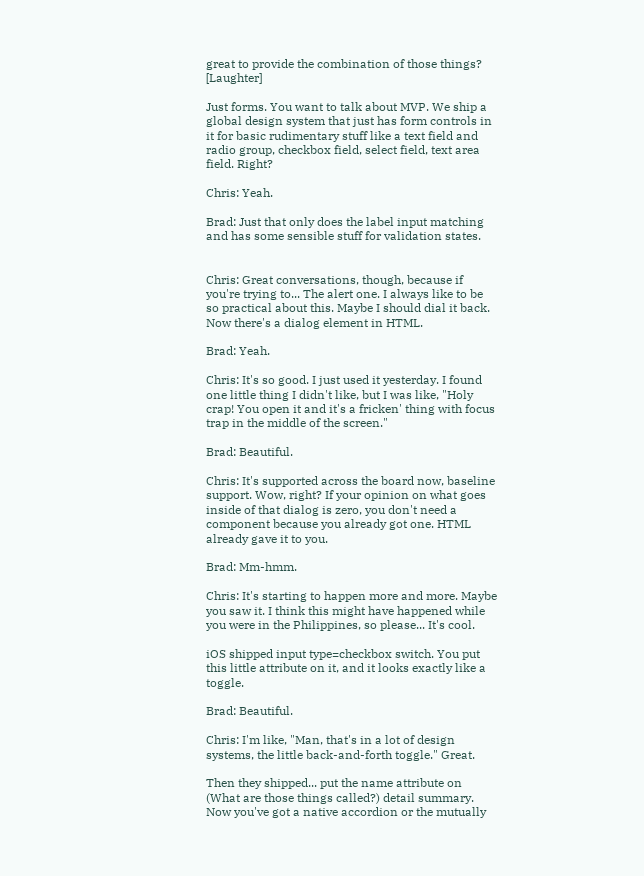great to provide the combination of those things? [Laughter]

Just forms. You want to talk about MVP. We ship a global design system that just has form controls in it for basic rudimentary stuff like a text field and radio group, checkbox field, select field, text area field. Right?

Chris: Yeah.

Brad: Just that only does the label input matching and has some sensible stuff for validation states.


Chris: Great conversations, though, because if you're trying to... The alert one. I always like to be so practical about this. Maybe I should dial it back. Now there's a dialog element in HTML.

Brad: Yeah.

Chris: It's so good. I just used it yesterday. I found one little thing I didn't like, but I was like, "Holy crap! You open it and it's a fricken' thing with focus trap in the middle of the screen."

Brad: Beautiful.

Chris: It's supported across the board now, baseline support. Wow, right? If your opinion on what goes inside of that dialog is zero, you don't need a component because you already got one. HTML already gave it to you.

Brad: Mm-hmm.

Chris: It's starting to happen more and more. Maybe you saw it. I think this might have happened while you were in the Philippines, so please... It's cool.

iOS shipped input type=checkbox switch. You put this little attribute on it, and it looks exactly like a toggle.

Brad: Beautiful.

Chris: I'm like, "Man, that's in a lot of design systems, the little back-and-forth toggle." Great.

Then they shipped... put the name attribute on (What are those things called?) detail summary. Now you've got a native accordion or the mutually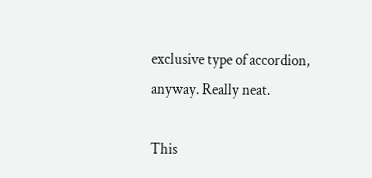exclusive type of accordion, anyway. Really neat.

This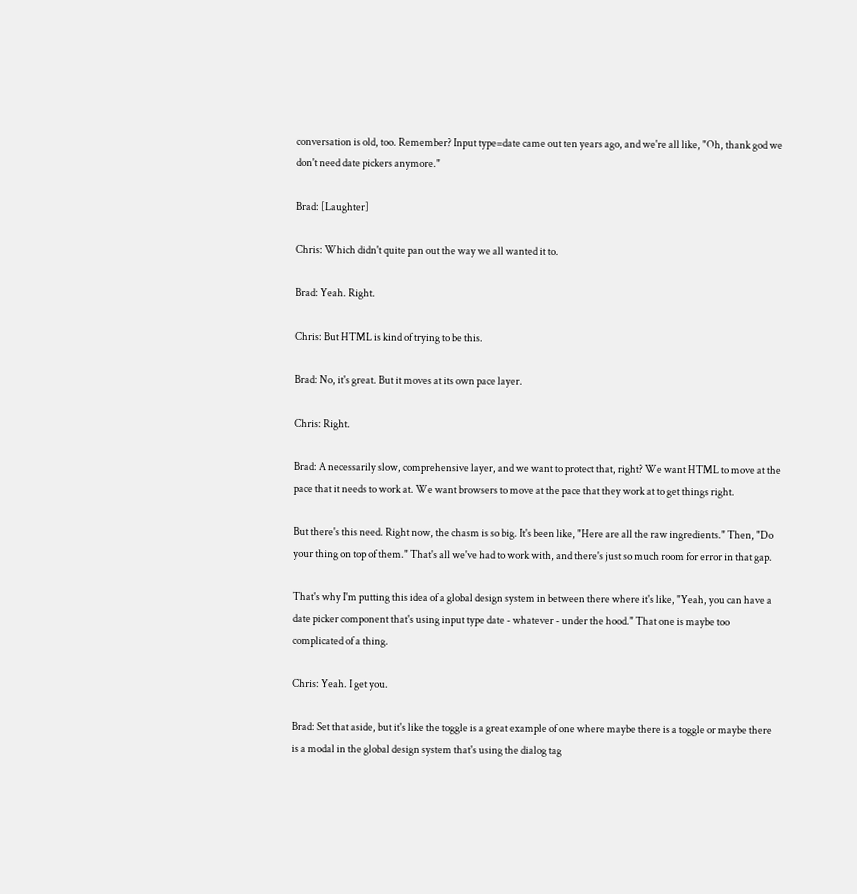conversation is old, too. Remember? Input type=date came out ten years ago, and we're all like, "Oh, thank god we don't need date pickers anymore."

Brad: [Laughter]

Chris: Which didn't quite pan out the way we all wanted it to.

Brad: Yeah. Right.

Chris: But HTML is kind of trying to be this.

Brad: No, it's great. But it moves at its own pace layer.

Chris: Right.

Brad: A necessarily slow, comprehensive layer, and we want to protect that, right? We want HTML to move at the pace that it needs to work at. We want browsers to move at the pace that they work at to get things right.

But there's this need. Right now, the chasm is so big. It's been like, "Here are all the raw ingredients." Then, "Do your thing on top of them." That's all we've had to work with, and there's just so much room for error in that gap.

That's why I'm putting this idea of a global design system in between there where it's like, "Yeah, you can have a date picker component that's using input type date - whatever - under the hood." That one is maybe too complicated of a thing.

Chris: Yeah. I get you.

Brad: Set that aside, but it's like the toggle is a great example of one where maybe there is a toggle or maybe there is a modal in the global design system that's using the dialog tag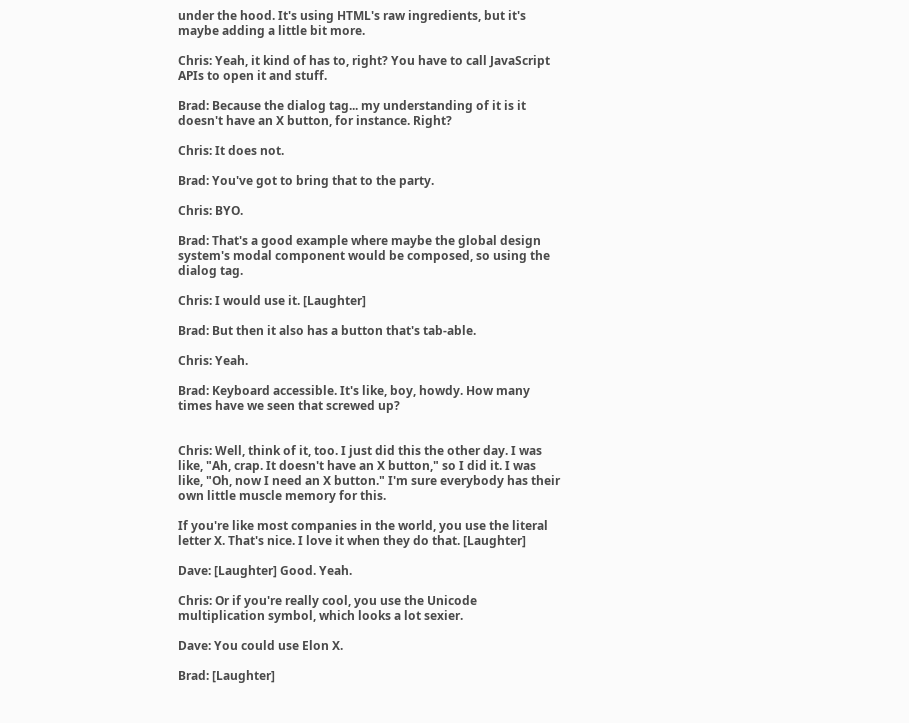under the hood. It's using HTML's raw ingredients, but it's maybe adding a little bit more.

Chris: Yeah, it kind of has to, right? You have to call JavaScript APIs to open it and stuff.

Brad: Because the dialog tag... my understanding of it is it doesn't have an X button, for instance. Right?

Chris: It does not.

Brad: You've got to bring that to the party.

Chris: BYO.

Brad: That's a good example where maybe the global design system's modal component would be composed, so using the dialog tag.

Chris: I would use it. [Laughter]

Brad: But then it also has a button that's tab-able.

Chris: Yeah.

Brad: Keyboard accessible. It's like, boy, howdy. How many times have we seen that screwed up?


Chris: Well, think of it, too. I just did this the other day. I was like, "Ah, crap. It doesn't have an X button," so I did it. I was like, "Oh, now I need an X button." I'm sure everybody has their own little muscle memory for this.

If you're like most companies in the world, you use the literal letter X. That's nice. I love it when they do that. [Laughter]

Dave: [Laughter] Good. Yeah.

Chris: Or if you're really cool, you use the Unicode multiplication symbol, which looks a lot sexier.

Dave: You could use Elon X.

Brad: [Laughter]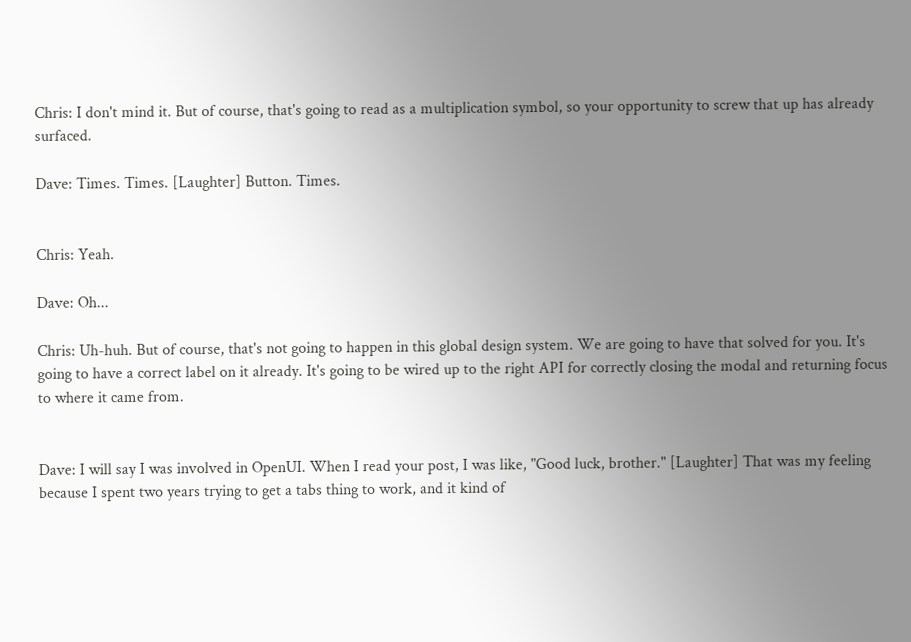Chris: I don't mind it. But of course, that's going to read as a multiplication symbol, so your opportunity to screw that up has already surfaced.

Dave: Times. Times. [Laughter] Button. Times.


Chris: Yeah.

Dave: Oh...

Chris: Uh-huh. But of course, that's not going to happen in this global design system. We are going to have that solved for you. It's going to have a correct label on it already. It's going to be wired up to the right API for correctly closing the modal and returning focus to where it came from.


Dave: I will say I was involved in OpenUI. When I read your post, I was like, "Good luck, brother." [Laughter] That was my feeling because I spent two years trying to get a tabs thing to work, and it kind of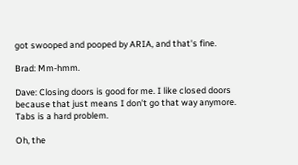got swooped and pooped by ARIA, and that's fine.

Brad: Mm-hmm.

Dave: Closing doors is good for me. I like closed doors because that just means I don't go that way anymore. Tabs is a hard problem.

Oh, the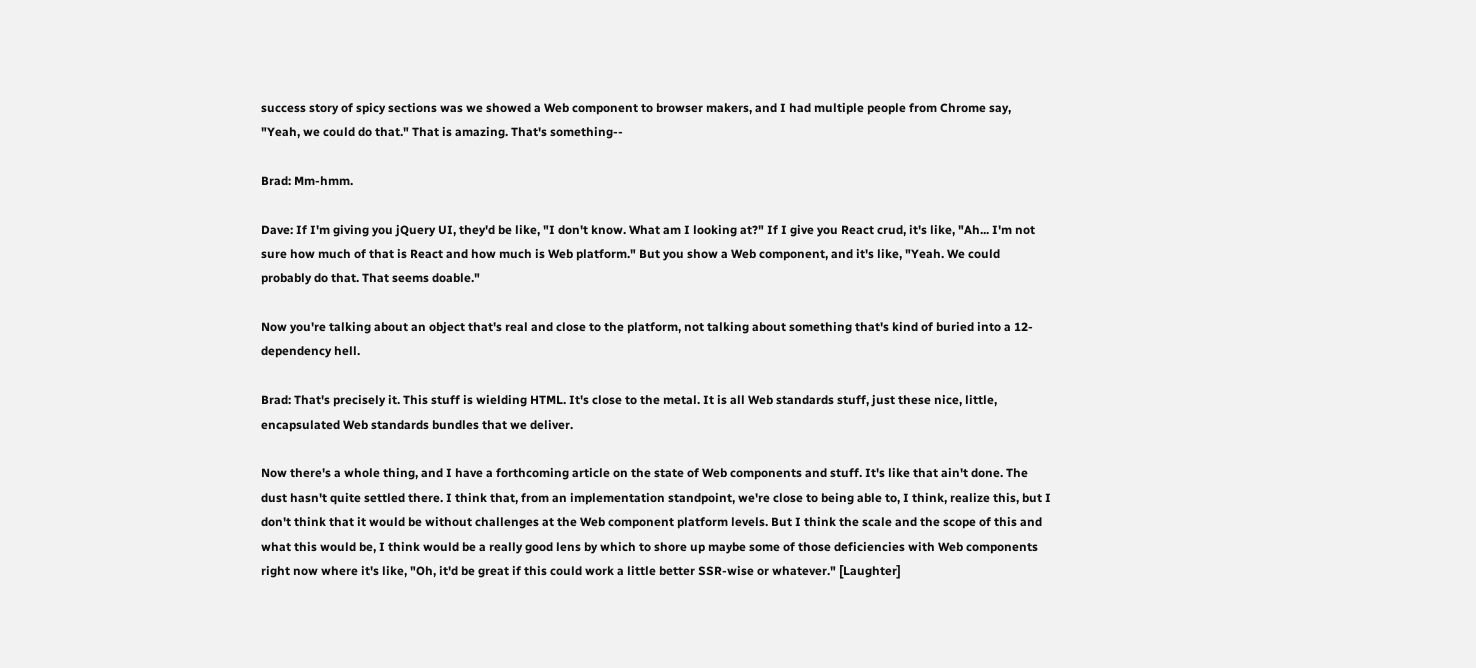success story of spicy sections was we showed a Web component to browser makers, and I had multiple people from Chrome say, "Yeah, we could do that." That is amazing. That's something--

Brad: Mm-hmm.

Dave: If I'm giving you jQuery UI, they'd be like, "I don't know. What am I looking at?" If I give you React crud, it's like, "Ah... I'm not sure how much of that is React and how much is Web platform." But you show a Web component, and it's like, "Yeah. We could probably do that. That seems doable."

Now you're talking about an object that's real and close to the platform, not talking about something that's kind of buried into a 12-dependency hell.

Brad: That's precisely it. This stuff is wielding HTML. It's close to the metal. It is all Web standards stuff, just these nice, little, encapsulated Web standards bundles that we deliver.

Now there's a whole thing, and I have a forthcoming article on the state of Web components and stuff. It's like that ain't done. The dust hasn't quite settled there. I think that, from an implementation standpoint, we're close to being able to, I think, realize this, but I don't think that it would be without challenges at the Web component platform levels. But I think the scale and the scope of this and what this would be, I think would be a really good lens by which to shore up maybe some of those deficiencies with Web components right now where it's like, "Oh, it'd be great if this could work a little better SSR-wise or whatever." [Laughter]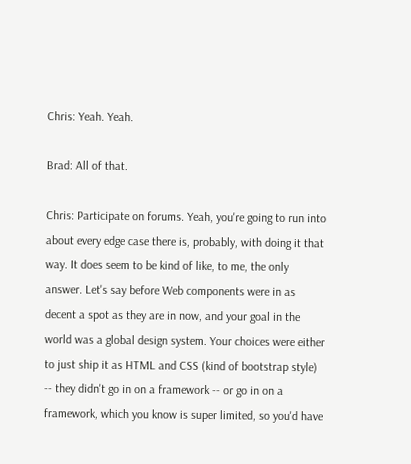Chris: Yeah. Yeah.

Brad: All of that.

Chris: Participate on forums. Yeah, you're going to run into about every edge case there is, probably, with doing it that way. It does seem to be kind of like, to me, the only answer. Let's say before Web components were in as decent a spot as they are in now, and your goal in the world was a global design system. Your choices were either to just ship it as HTML and CSS (kind of bootstrap style) -- they didn't go in on a framework -- or go in on a framework, which you know is super limited, so you'd have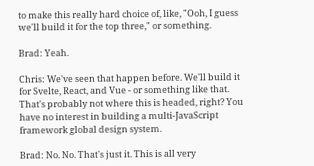to make this really hard choice of, like, "Ooh, I guess we'll build it for the top three," or something.

Brad: Yeah.

Chris: We've seen that happen before. We'll build it for Svelte, React, and Vue - or something like that. That's probably not where this is headed, right? You have no interest in building a multi-JavaScript framework global design system.

Brad: No. No. That's just it. This is all very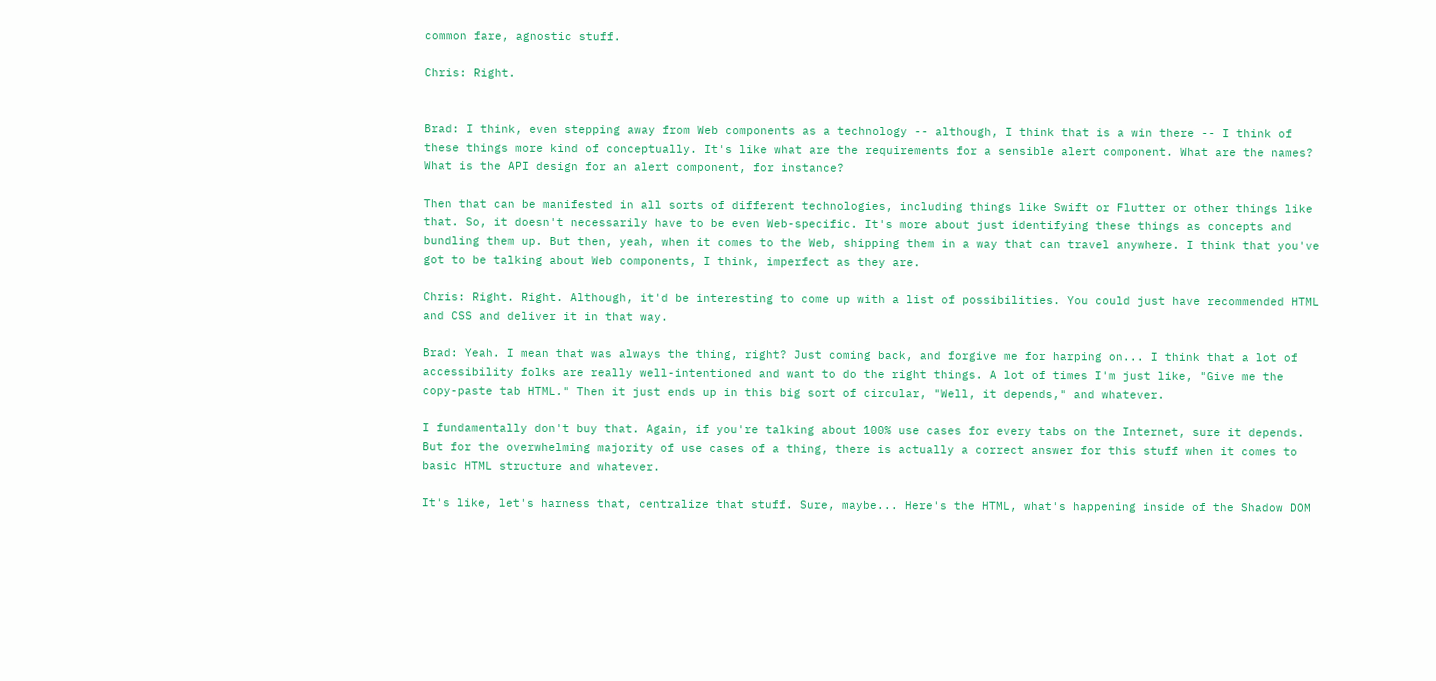common fare, agnostic stuff.

Chris: Right.


Brad: I think, even stepping away from Web components as a technology -- although, I think that is a win there -- I think of these things more kind of conceptually. It's like what are the requirements for a sensible alert component. What are the names? What is the API design for an alert component, for instance?

Then that can be manifested in all sorts of different technologies, including things like Swift or Flutter or other things like that. So, it doesn't necessarily have to be even Web-specific. It's more about just identifying these things as concepts and bundling them up. But then, yeah, when it comes to the Web, shipping them in a way that can travel anywhere. I think that you've got to be talking about Web components, I think, imperfect as they are.

Chris: Right. Right. Although, it'd be interesting to come up with a list of possibilities. You could just have recommended HTML and CSS and deliver it in that way.

Brad: Yeah. I mean that was always the thing, right? Just coming back, and forgive me for harping on... I think that a lot of accessibility folks are really well-intentioned and want to do the right things. A lot of times I'm just like, "Give me the copy-paste tab HTML." Then it just ends up in this big sort of circular, "Well, it depends," and whatever.

I fundamentally don't buy that. Again, if you're talking about 100% use cases for every tabs on the Internet, sure it depends. But for the overwhelming majority of use cases of a thing, there is actually a correct answer for this stuff when it comes to basic HTML structure and whatever.

It's like, let's harness that, centralize that stuff. Sure, maybe... Here's the HTML, what's happening inside of the Shadow DOM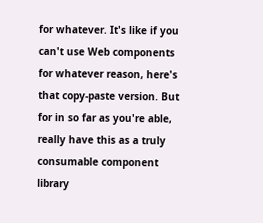for whatever. It's like if you can't use Web components for whatever reason, here's that copy-paste version. But for in so far as you're able, really have this as a truly consumable component library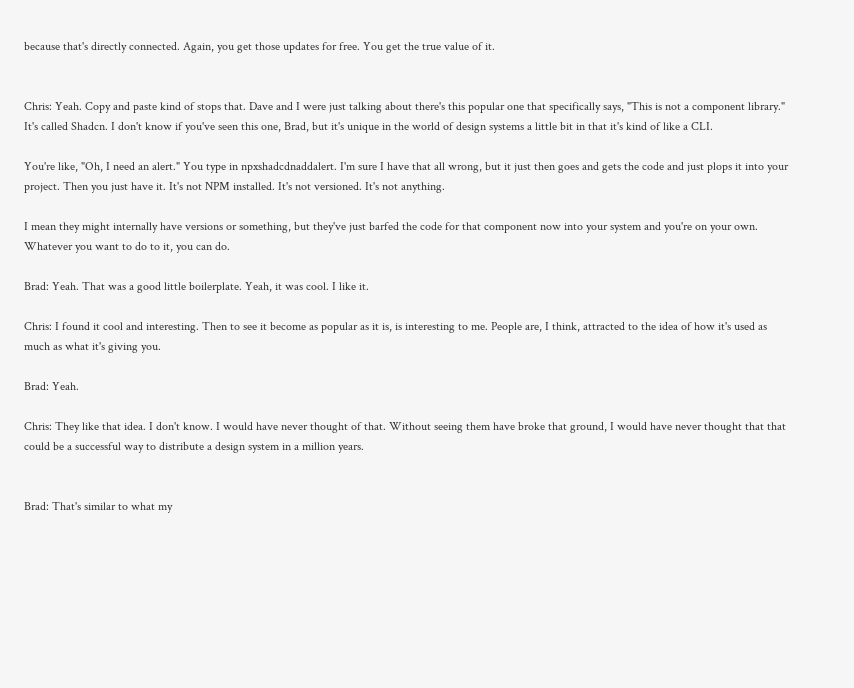because that's directly connected. Again, you get those updates for free. You get the true value of it.


Chris: Yeah. Copy and paste kind of stops that. Dave and I were just talking about there's this popular one that specifically says, "This is not a component library." It's called Shadcn. I don't know if you've seen this one, Brad, but it's unique in the world of design systems a little bit in that it's kind of like a CLI.

You're like, "Oh, I need an alert." You type in npxshadcdnaddalert. I'm sure I have that all wrong, but it just then goes and gets the code and just plops it into your project. Then you just have it. It's not NPM installed. It's not versioned. It's not anything.

I mean they might internally have versions or something, but they've just barfed the code for that component now into your system and you're on your own. Whatever you want to do to it, you can do.

Brad: Yeah. That was a good little boilerplate. Yeah, it was cool. I like it.

Chris: I found it cool and interesting. Then to see it become as popular as it is, is interesting to me. People are, I think, attracted to the idea of how it's used as much as what it's giving you.

Brad: Yeah.

Chris: They like that idea. I don't know. I would have never thought of that. Without seeing them have broke that ground, I would have never thought that that could be a successful way to distribute a design system in a million years.


Brad: That's similar to what my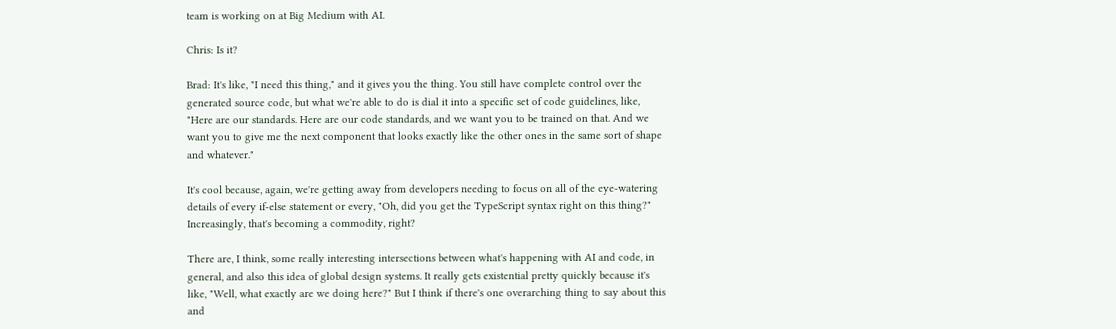team is working on at Big Medium with AI.

Chris: Is it?

Brad: It's like, "I need this thing," and it gives you the thing. You still have complete control over the generated source code, but what we're able to do is dial it into a specific set of code guidelines, like, "Here are our standards. Here are our code standards, and we want you to be trained on that. And we want you to give me the next component that looks exactly like the other ones in the same sort of shape and whatever."

It's cool because, again, we're getting away from developers needing to focus on all of the eye-watering details of every if-else statement or every, "Oh, did you get the TypeScript syntax right on this thing?" Increasingly, that's becoming a commodity, right?

There are, I think, some really interesting intersections between what's happening with AI and code, in general, and also this idea of global design systems. It really gets existential pretty quickly because it's like, "Well, what exactly are we doing here?" But I think if there's one overarching thing to say about this and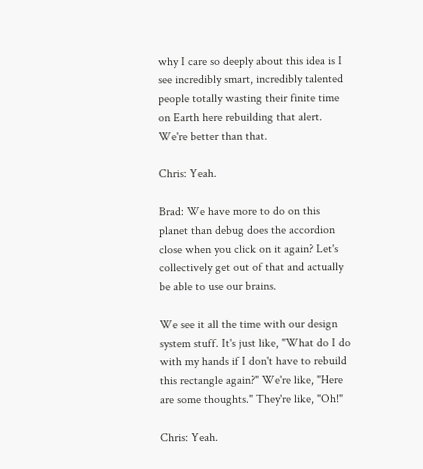why I care so deeply about this idea is I see incredibly smart, incredibly talented people totally wasting their finite time on Earth here rebuilding that alert. We're better than that.

Chris: Yeah.

Brad: We have more to do on this planet than debug does the accordion close when you click on it again? Let's collectively get out of that and actually be able to use our brains.

We see it all the time with our design system stuff. It's just like, "What do I do with my hands if I don't have to rebuild this rectangle again?" We're like, "Here are some thoughts." They're like, "Oh!"

Chris: Yeah.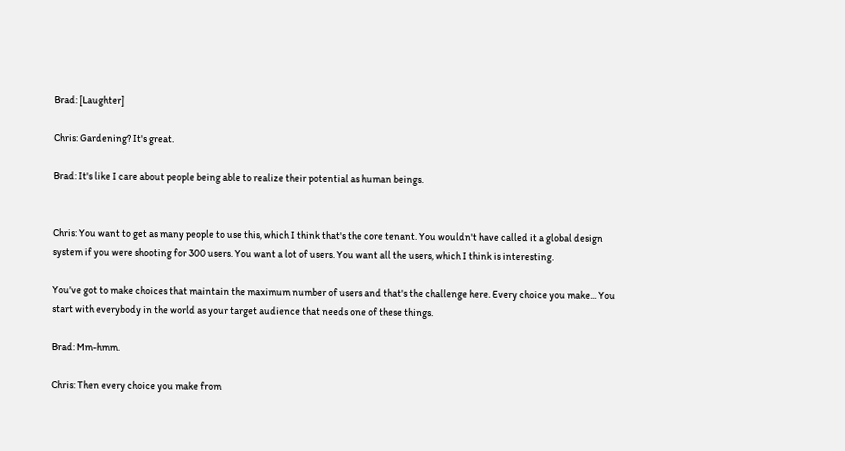Brad: [Laughter]

Chris: Gardening? It's great.

Brad: It's like I care about people being able to realize their potential as human beings.


Chris: You want to get as many people to use this, which I think that's the core tenant. You wouldn't have called it a global design system if you were shooting for 300 users. You want a lot of users. You want all the users, which I think is interesting.

You've got to make choices that maintain the maximum number of users and that's the challenge here. Every choice you make... You start with everybody in the world as your target audience that needs one of these things.

Brad: Mm-hmm.

Chris: Then every choice you make from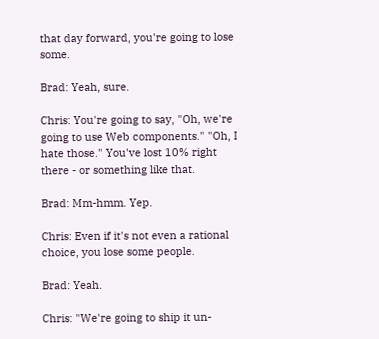that day forward, you're going to lose some.

Brad: Yeah, sure.

Chris: You're going to say, "Oh, we're going to use Web components." "Oh, I hate those." You've lost 10% right there - or something like that.

Brad: Mm-hmm. Yep.

Chris: Even if it's not even a rational choice, you lose some people.

Brad: Yeah.

Chris: "We're going to ship it un-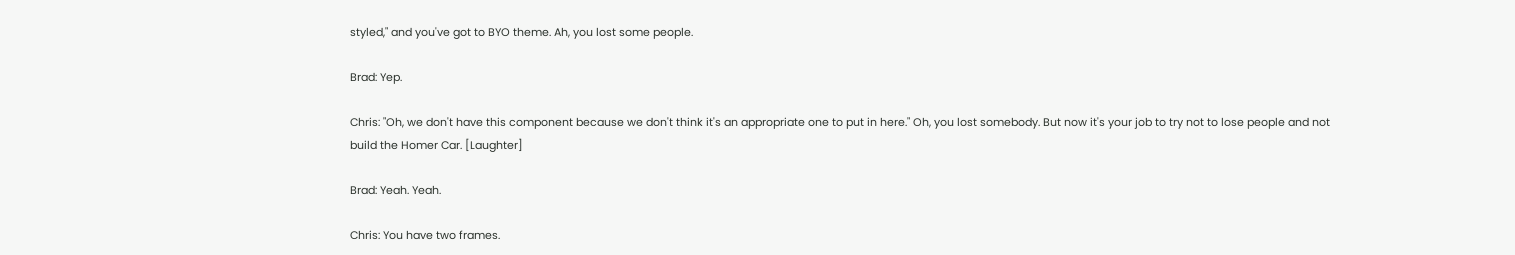styled," and you've got to BYO theme. Ah, you lost some people.

Brad: Yep.

Chris: "Oh, we don't have this component because we don't think it's an appropriate one to put in here." Oh, you lost somebody. But now it's your job to try not to lose people and not build the Homer Car. [Laughter]

Brad: Yeah. Yeah.

Chris: You have two frames.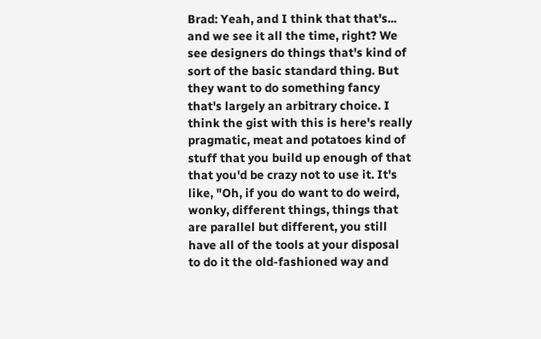Brad: Yeah, and I think that that's... and we see it all the time, right? We see designers do things that's kind of sort of the basic standard thing. But they want to do something fancy that's largely an arbitrary choice. I think the gist with this is here's really pragmatic, meat and potatoes kind of stuff that you build up enough of that that you'd be crazy not to use it. It's like, "Oh, if you do want to do weird, wonky, different things, things that are parallel but different, you still have all of the tools at your disposal to do it the old-fashioned way and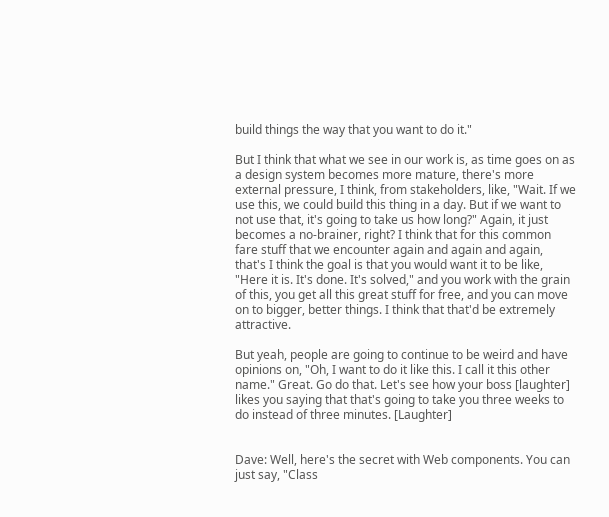build things the way that you want to do it."

But I think that what we see in our work is, as time goes on as a design system becomes more mature, there's more external pressure, I think, from stakeholders, like, "Wait. If we use this, we could build this thing in a day. But if we want to not use that, it's going to take us how long?" Again, it just becomes a no-brainer, right? I think that for this common fare stuff that we encounter again and again and again, that's I think the goal is that you would want it to be like, "Here it is. It's done. It's solved," and you work with the grain of this, you get all this great stuff for free, and you can move on to bigger, better things. I think that that'd be extremely attractive.

But yeah, people are going to continue to be weird and have opinions on, "Oh, I want to do it like this. I call it this other name." Great. Go do that. Let's see how your boss [laughter] likes you saying that that's going to take you three weeks to do instead of three minutes. [Laughter]


Dave: Well, here's the secret with Web components. You can just say, "Class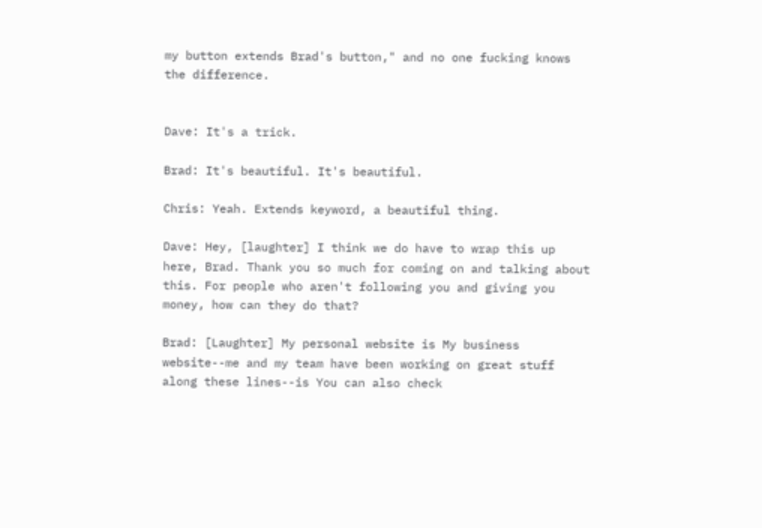my button extends Brad's button," and no one fucking knows the difference.


Dave: It's a trick.

Brad: It's beautiful. It's beautiful.

Chris: Yeah. Extends keyword, a beautiful thing.

Dave: Hey, [laughter] I think we do have to wrap this up here, Brad. Thank you so much for coming on and talking about this. For people who aren't following you and giving you money, how can they do that?

Brad: [Laughter] My personal website is My business website--me and my team have been working on great stuff along these lines--is You can also check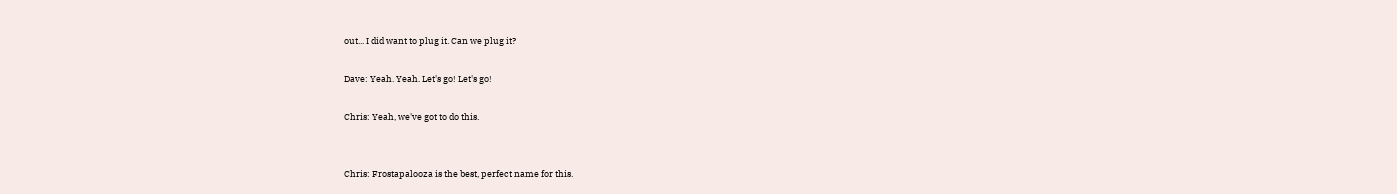out... I did want to plug it. Can we plug it?

Dave: Yeah. Yeah. Let's go! Let's go!

Chris: Yeah, we've got to do this.


Chris: Frostapalooza is the best, perfect name for this.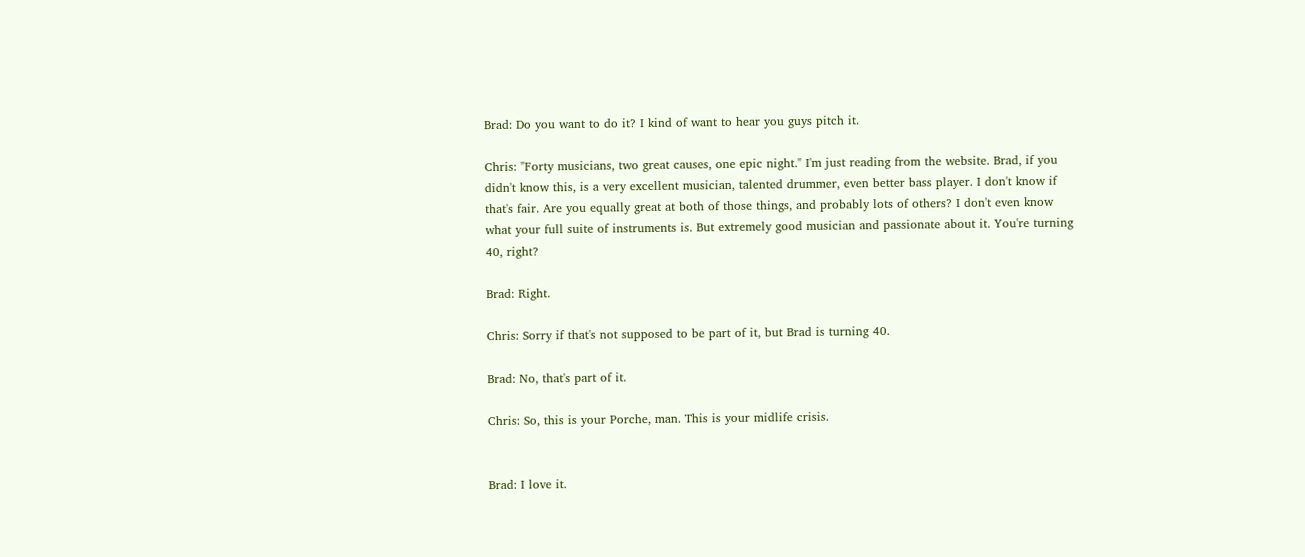Brad: Do you want to do it? I kind of want to hear you guys pitch it.

Chris: "Forty musicians, two great causes, one epic night." I'm just reading from the website. Brad, if you didn't know this, is a very excellent musician, talented drummer, even better bass player. I don't know if that's fair. Are you equally great at both of those things, and probably lots of others? I don't even know what your full suite of instruments is. But extremely good musician and passionate about it. You're turning 40, right?

Brad: Right.

Chris: Sorry if that's not supposed to be part of it, but Brad is turning 40.

Brad: No, that's part of it.

Chris: So, this is your Porche, man. This is your midlife crisis.


Brad: I love it.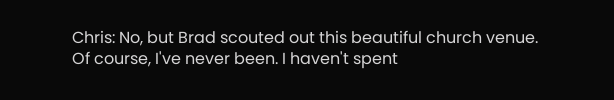Chris: No, but Brad scouted out this beautiful church venue. Of course, I've never been. I haven't spent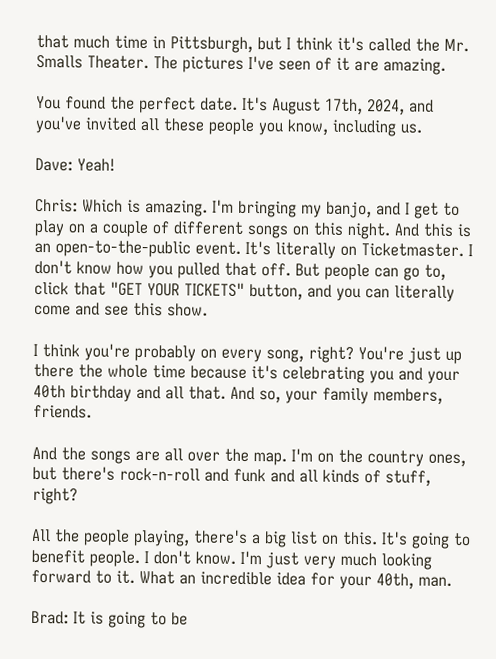that much time in Pittsburgh, but I think it's called the Mr. Smalls Theater. The pictures I've seen of it are amazing.

You found the perfect date. It's August 17th, 2024, and you've invited all these people you know, including us.

Dave: Yeah!

Chris: Which is amazing. I'm bringing my banjo, and I get to play on a couple of different songs on this night. And this is an open-to-the-public event. It's literally on Ticketmaster. I don't know how you pulled that off. But people can go to, click that "GET YOUR TICKETS" button, and you can literally come and see this show.

I think you're probably on every song, right? You're just up there the whole time because it's celebrating you and your 40th birthday and all that. And so, your family members, friends.

And the songs are all over the map. I'm on the country ones, but there's rock-n-roll and funk and all kinds of stuff, right?

All the people playing, there's a big list on this. It's going to benefit people. I don't know. I'm just very much looking forward to it. What an incredible idea for your 40th, man.

Brad: It is going to be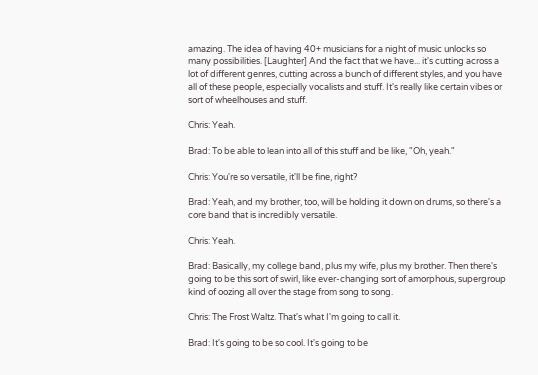amazing. The idea of having 40+ musicians for a night of music unlocks so many possibilities. [Laughter] And the fact that we have... it's cutting across a lot of different genres, cutting across a bunch of different styles, and you have all of these people, especially vocalists and stuff. It's really like certain vibes or sort of wheelhouses and stuff.

Chris: Yeah.

Brad: To be able to lean into all of this stuff and be like, "Oh, yeah."

Chris: You're so versatile, it'll be fine, right?

Brad: Yeah, and my brother, too, will be holding it down on drums, so there's a core band that is incredibly versatile.

Chris: Yeah.

Brad: Basically, my college band, plus my wife, plus my brother. Then there's going to be this sort of swirl, like ever-changing sort of amorphous, supergroup kind of oozing all over the stage from song to song.

Chris: The Frost Waltz. That's what I'm going to call it.

Brad: It's going to be so cool. It's going to be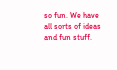so fun. We have all sorts of ideas and fun stuff.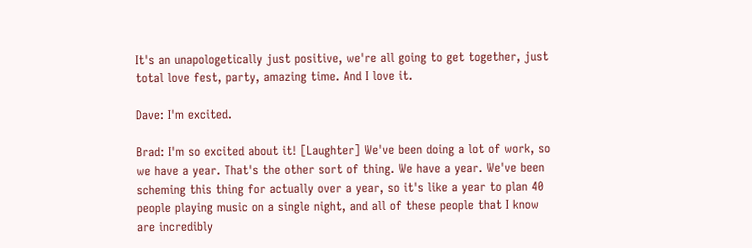It's an unapologetically just positive, we're all going to get together, just total love fest, party, amazing time. And I love it.

Dave: I'm excited.

Brad: I'm so excited about it! [Laughter] We've been doing a lot of work, so we have a year. That's the other sort of thing. We have a year. We've been scheming this thing for actually over a year, so it's like a year to plan 40 people playing music on a single night, and all of these people that I know are incredibly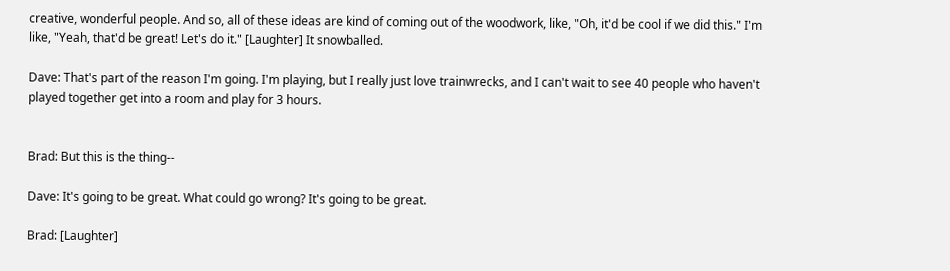creative, wonderful people. And so, all of these ideas are kind of coming out of the woodwork, like, "Oh, it'd be cool if we did this." I'm like, "Yeah, that'd be great! Let's do it." [Laughter] It snowballed.

Dave: That's part of the reason I'm going. I'm playing, but I really just love trainwrecks, and I can't wait to see 40 people who haven't played together get into a room and play for 3 hours.


Brad: But this is the thing--

Dave: It's going to be great. What could go wrong? It's going to be great.

Brad: [Laughter]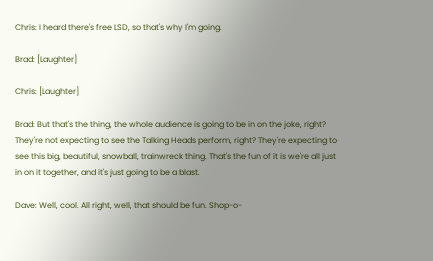Chris: I heard there's free LSD, so that's why I'm going.

Brad: [Laughter]

Chris: [Laughter]

Brad: But that's the thing, the whole audience is going to be in on the joke, right? They're not expecting to see the Talking Heads perform, right? They're expecting to see this big, beautiful, snowball, trainwreck thing. That's the fun of it is we're all just in on it together, and it's just going to be a blast.

Dave: Well, cool. All right, well, that should be fun. Shop-o-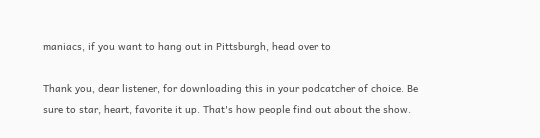maniacs, if you want to hang out in Pittsburgh, head over to

Thank you, dear listener, for downloading this in your podcatcher of choice. Be sure to star, heart, favorite it up. That's how people find out about the show.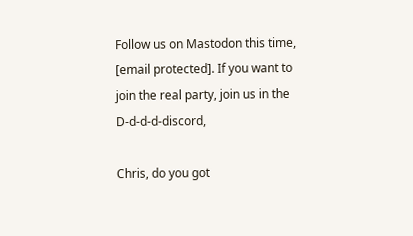Follow us on Mastodon this time, [email protected]. If you want to join the real party, join us in the D-d-d-d-discord,

Chris, do you got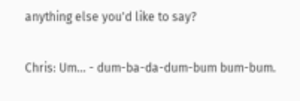anything else you'd like to say?

Chris: Um... - dum-ba-da-dum-bum bum-bum.